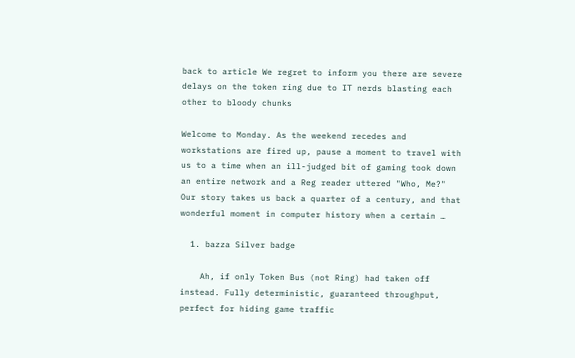back to article We regret to inform you there are severe delays on the token ring due to IT nerds blasting each other to bloody chunks

Welcome to Monday. As the weekend recedes and workstations are fired up, pause a moment to travel with us to a time when an ill-judged bit of gaming took down an entire network and a Reg reader uttered "Who, Me?" Our story takes us back a quarter of a century, and that wonderful moment in computer history when a certain …

  1. bazza Silver badge

    Ah, if only Token Bus (not Ring) had taken off instead. Fully deterministic, guaranteed throughput, perfect for hiding game traffic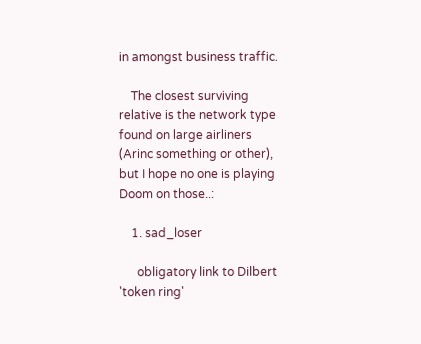in amongst business traffic.

    The closest surviving relative is the network type found on large airliners (Arinc something or other), but I hope no one is playing Doom on those..:

    1. sad_loser

      obligatory link to Dilbert 'token ring'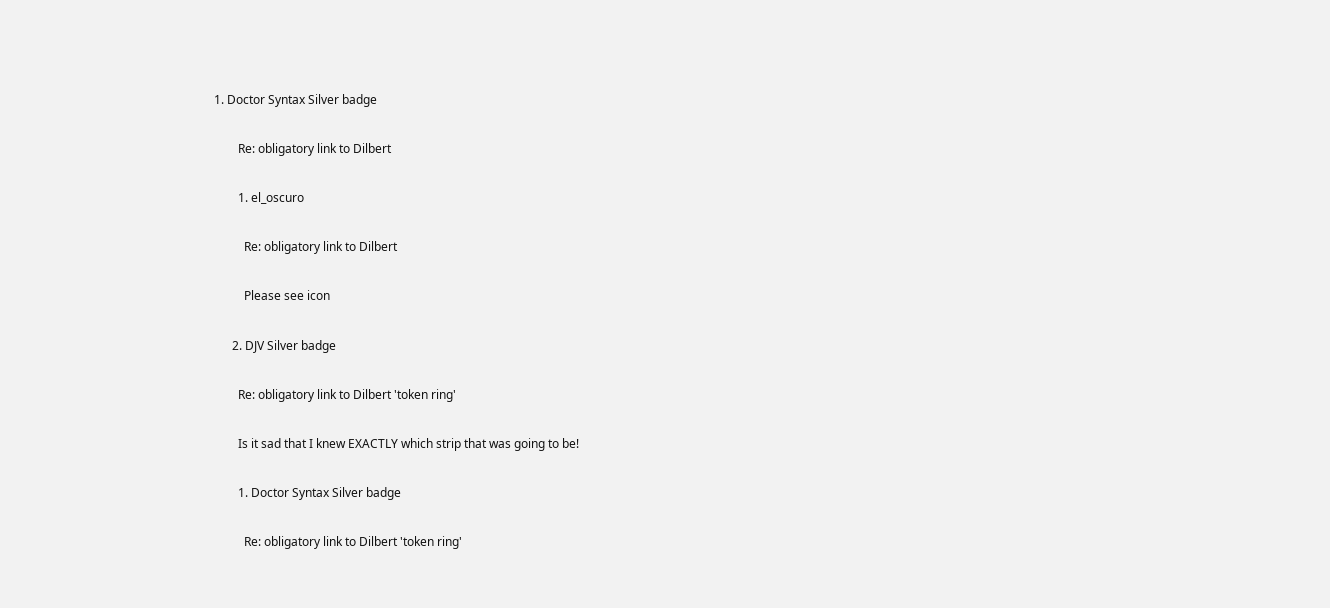1. Doctor Syntax Silver badge

        Re: obligatory link to Dilbert

        1. el_oscuro

          Re: obligatory link to Dilbert

          Please see icon

      2. DJV Silver badge

        Re: obligatory link to Dilbert 'token ring'

        Is it sad that I knew EXACTLY which strip that was going to be!

        1. Doctor Syntax Silver badge

          Re: obligatory link to Dilbert 'token ring'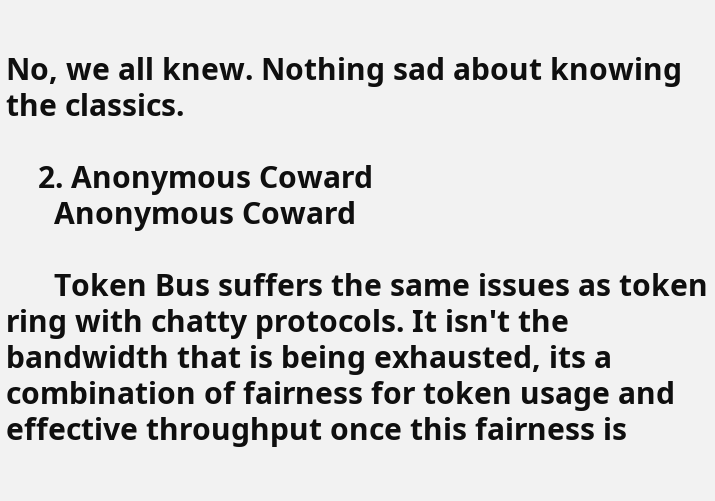No, we all knew. Nothing sad about knowing the classics.

    2. Anonymous Coward
      Anonymous Coward

      Token Bus suffers the same issues as token ring with chatty protocols. It isn't the bandwidth that is being exhausted, its a combination of fairness for token usage and effective throughput once this fairness is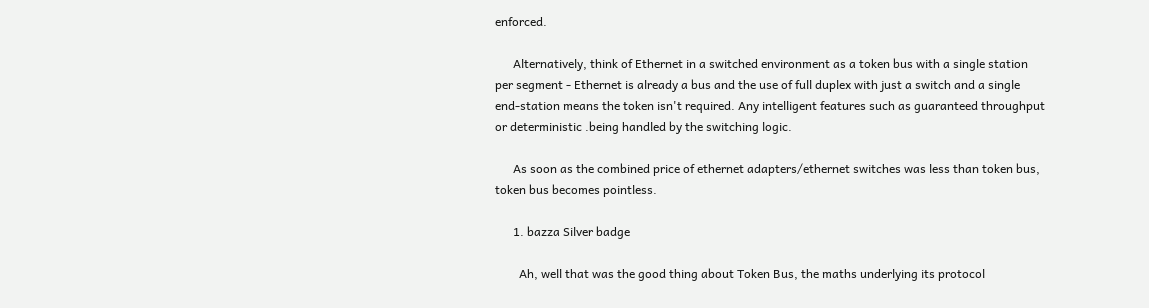enforced.

      Alternatively, think of Ethernet in a switched environment as a token bus with a single station per segment - Ethernet is already a bus and the use of full duplex with just a switch and a single end-station means the token isn't required. Any intelligent features such as guaranteed throughput or deterministic .being handled by the switching logic.

      As soon as the combined price of ethernet adapters/ethernet switches was less than token bus, token bus becomes pointless.

      1. bazza Silver badge

        Ah, well that was the good thing about Token Bus, the maths underlying its protocol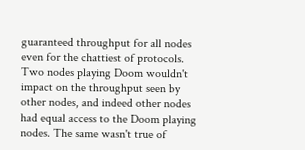guaranteed throughput for all nodes even for the chattiest of protocols. Two nodes playing Doom wouldn't impact on the throughput seen by other nodes, and indeed other nodes had equal access to the Doom playing nodes. The same wasn't true of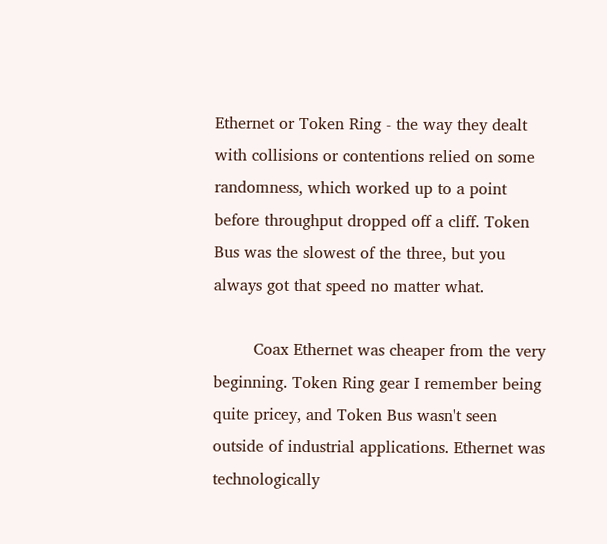Ethernet or Token Ring - the way they dealt with collisions or contentions relied on some randomness, which worked up to a point before throughput dropped off a cliff. Token Bus was the slowest of the three, but you always got that speed no matter what.

        Coax Ethernet was cheaper from the very beginning. Token Ring gear I remember being quite pricey, and Token Bus wasn't seen outside of industrial applications. Ethernet was technologically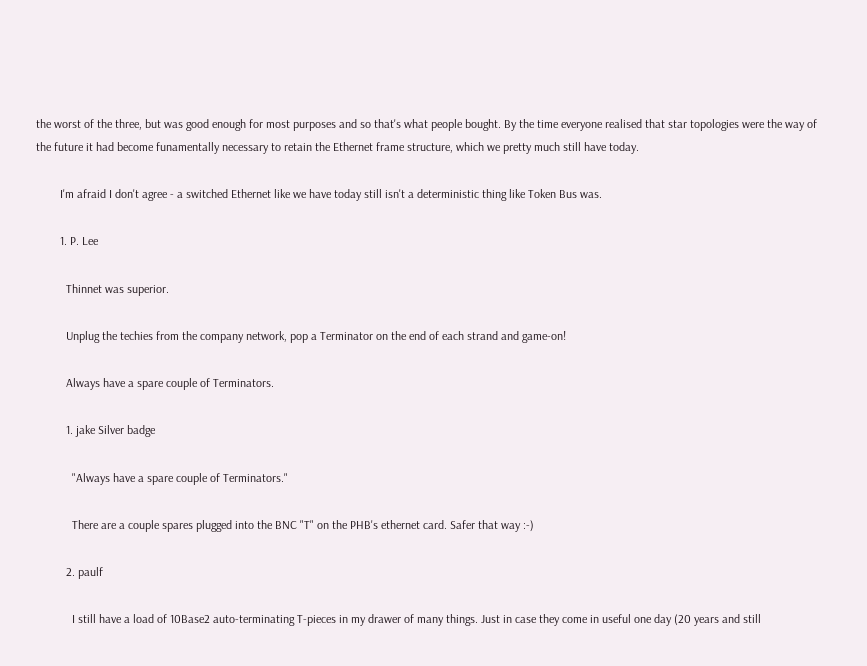the worst of the three, but was good enough for most purposes and so that's what people bought. By the time everyone realised that star topologies were the way of the future it had become funamentally necessary to retain the Ethernet frame structure, which we pretty much still have today.

        I'm afraid I don't agree - a switched Ethernet like we have today still isn't a deterministic thing like Token Bus was.

        1. P. Lee

          Thinnet was superior.

          Unplug the techies from the company network, pop a Terminator on the end of each strand and game-on!

          Always have a spare couple of Terminators.

          1. jake Silver badge

            "Always have a spare couple of Terminators."

            There are a couple spares plugged into the BNC "T" on the PHB's ethernet card. Safer that way :-)

          2. paulf

            I still have a load of 10Base2 auto-terminating T-pieces in my drawer of many things. Just in case they come in useful one day (20 years and still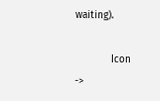waiting).

            Icon ->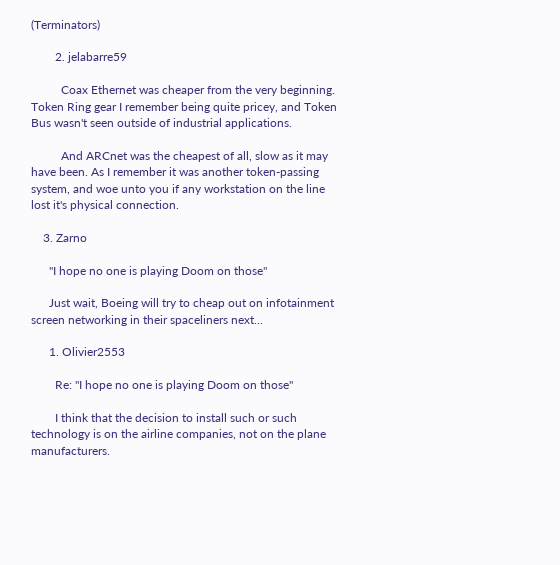(Terminators)

        2. jelabarre59

          Coax Ethernet was cheaper from the very beginning. Token Ring gear I remember being quite pricey, and Token Bus wasn't seen outside of industrial applications.

          And ARCnet was the cheapest of all, slow as it may have been. As I remember it was another token-passing system, and woe unto you if any workstation on the line lost it's physical connection.

    3. Zarno

      "I hope no one is playing Doom on those"

      Just wait, Boeing will try to cheap out on infotainment screen networking in their spaceliners next...

      1. Olivier2553

        Re: "I hope no one is playing Doom on those"

        I think that the decision to install such or such technology is on the airline companies, not on the plane manufacturers.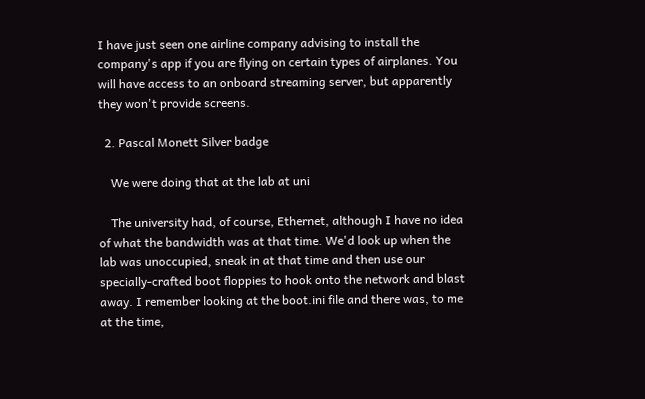I have just seen one airline company advising to install the company's app if you are flying on certain types of airplanes. You will have access to an onboard streaming server, but apparently they won't provide screens.

  2. Pascal Monett Silver badge

    We were doing that at the lab at uni

    The university had, of course, Ethernet, although I have no idea of what the bandwidth was at that time. We'd look up when the lab was unoccupied, sneak in at that time and then use our specially-crafted boot floppies to hook onto the network and blast away. I remember looking at the boot.ini file and there was, to me at the time,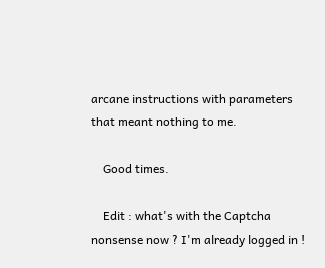arcane instructions with parameters that meant nothing to me.

    Good times.

    Edit : what's with the Captcha nonsense now ? I'm already logged in !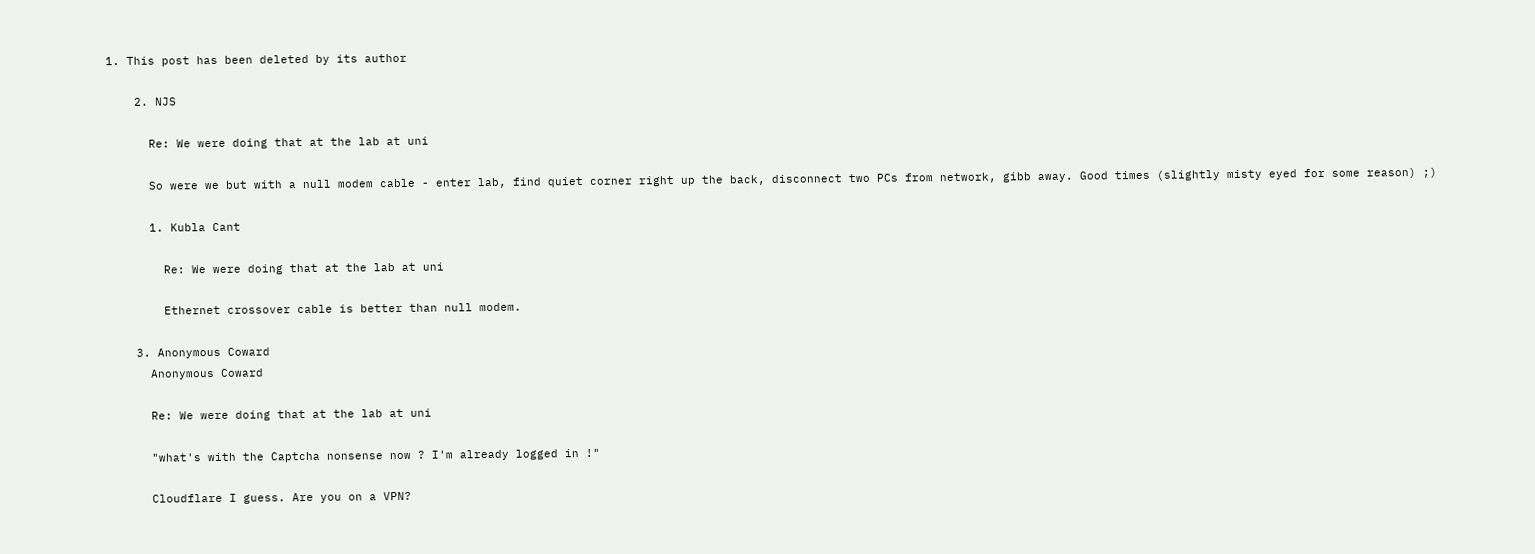1. This post has been deleted by its author

    2. NJS

      Re: We were doing that at the lab at uni

      So were we but with a null modem cable - enter lab, find quiet corner right up the back, disconnect two PCs from network, gibb away. Good times (slightly misty eyed for some reason) ;)

      1. Kubla Cant

        Re: We were doing that at the lab at uni

        Ethernet crossover cable is better than null modem.

    3. Anonymous Coward
      Anonymous Coward

      Re: We were doing that at the lab at uni

      "what's with the Captcha nonsense now ? I'm already logged in !"

      Cloudflare I guess. Are you on a VPN?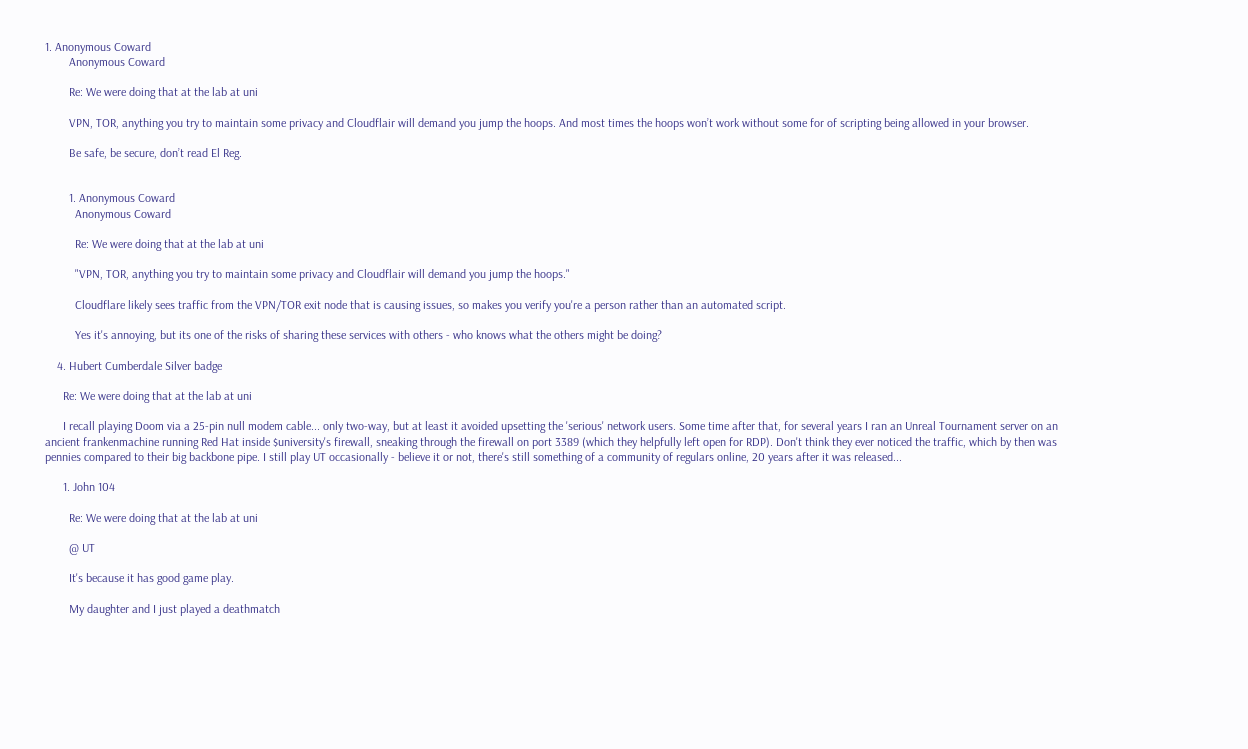1. Anonymous Coward
        Anonymous Coward

        Re: We were doing that at the lab at uni

        VPN, TOR, anything you try to maintain some privacy and Cloudflair will demand you jump the hoops. And most times the hoops won’t work without some for of scripting being allowed in your browser.

        Be safe, be secure, don’t read El Reg.


        1. Anonymous Coward
          Anonymous Coward

          Re: We were doing that at the lab at uni

          "VPN, TOR, anything you try to maintain some privacy and Cloudflair will demand you jump the hoops."

          Cloudflare likely sees traffic from the VPN/TOR exit node that is causing issues, so makes you verify you're a person rather than an automated script.

          Yes it's annoying, but its one of the risks of sharing these services with others - who knows what the others might be doing?

    4. Hubert Cumberdale Silver badge

      Re: We were doing that at the lab at uni

      I recall playing Doom via a 25-pin null modem cable... only two-way, but at least it avoided upsetting the 'serious' network users. Some time after that, for several years I ran an Unreal Tournament server on an ancient frankenmachine running Red Hat inside $university's firewall, sneaking through the firewall on port 3389 (which they helpfully left open for RDP). Don't think they ever noticed the traffic, which by then was pennies compared to their big backbone pipe. I still play UT occasionally - believe it or not, there's still something of a community of regulars online, 20 years after it was released...

      1. John 104

        Re: We were doing that at the lab at uni

        @ UT

        It's because it has good game play.

        My daughter and I just played a deathmatch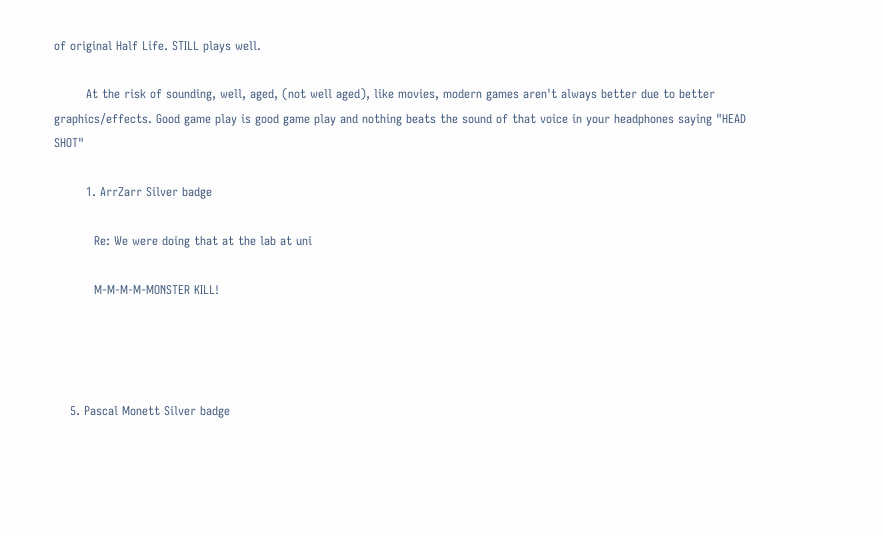of original Half Life. STILL plays well.

        At the risk of sounding, well, aged, (not well aged), like movies, modern games aren't always better due to better graphics/effects. Good game play is good game play and nothing beats the sound of that voice in your headphones saying "HEAD SHOT"

        1. ArrZarr Silver badge

          Re: We were doing that at the lab at uni

          M-M-M-M-MONSTER KILL!




    5. Pascal Monett Silver badge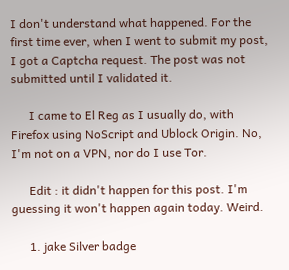I don't understand what happened. For the first time ever, when I went to submit my post, I got a Captcha request. The post was not submitted until I validated it.

      I came to El Reg as I usually do, with Firefox using NoScript and Ublock Origin. No, I'm not on a VPN, nor do I use Tor.

      Edit : it didn't happen for this post. I'm guessing it won't happen again today. Weird.

      1. jake Silver badge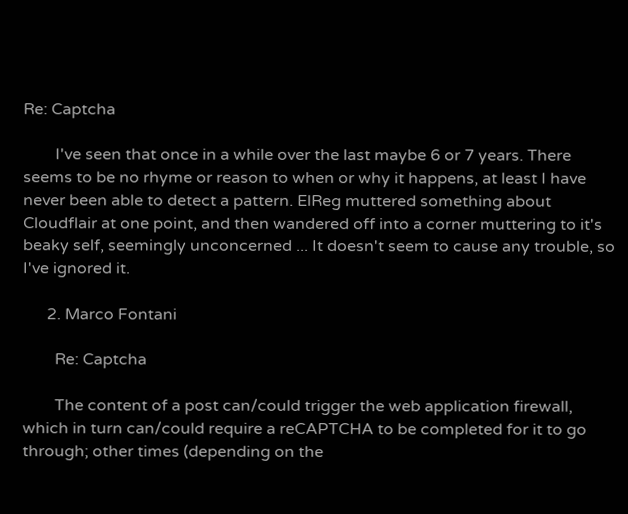Re: Captcha

        I've seen that once in a while over the last maybe 6 or 7 years. There seems to be no rhyme or reason to when or why it happens, at least I have never been able to detect a pattern. ElReg muttered something about Cloudflair at one point, and then wandered off into a corner muttering to it's beaky self, seemingly unconcerned ... It doesn't seem to cause any trouble, so I've ignored it.

      2. Marco Fontani

        Re: Captcha

        The content of a post can/could trigger the web application firewall, which in turn can/could require a reCAPTCHA to be completed for it to go through; other times (depending on the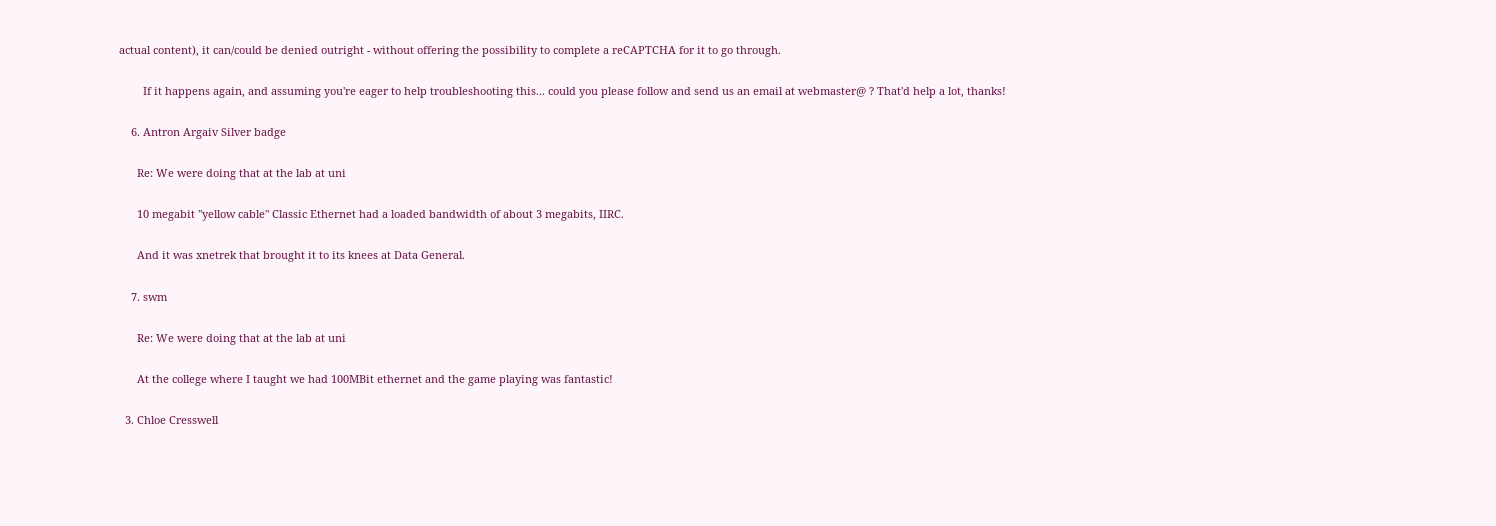actual content), it can/could be denied outright - without offering the possibility to complete a reCAPTCHA for it to go through.

        If it happens again, and assuming you're eager to help troubleshooting this... could you please follow and send us an email at webmaster@ ? That'd help a lot, thanks!

    6. Antron Argaiv Silver badge

      Re: We were doing that at the lab at uni

      10 megabit "yellow cable" Classic Ethernet had a loaded bandwidth of about 3 megabits, IIRC.

      And it was xnetrek that brought it to its knees at Data General.

    7. swm

      Re: We were doing that at the lab at uni

      At the college where I taught we had 100MBit ethernet and the game playing was fantastic!

  3. Chloe Cresswell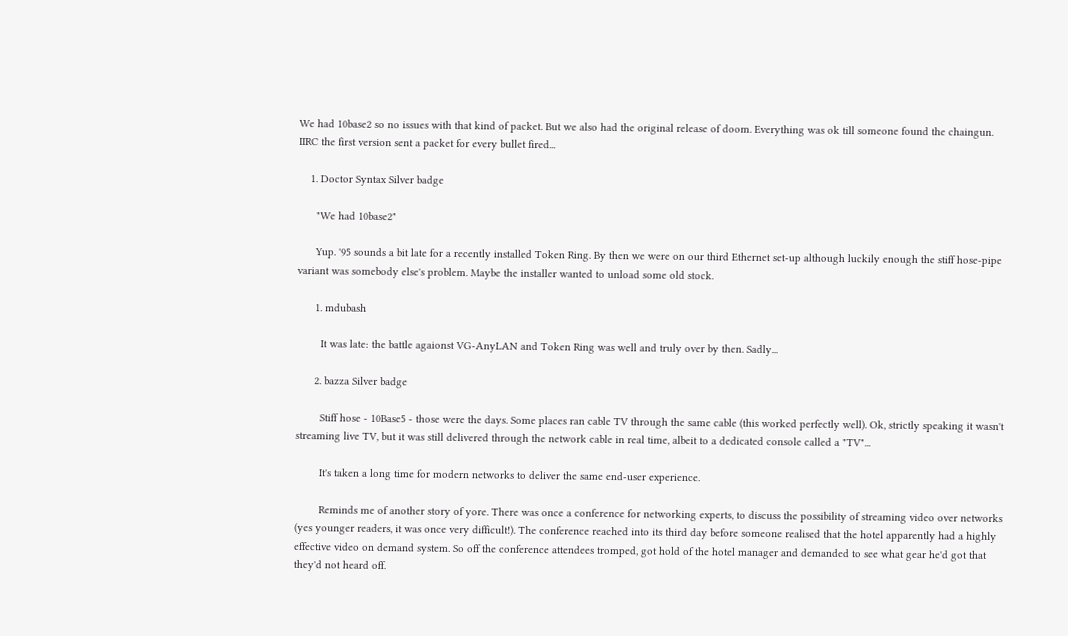We had 10base2 so no issues with that kind of packet. But we also had the original release of doom. Everything was ok till someone found the chaingun. IIRC the first version sent a packet for every bullet fired...

    1. Doctor Syntax Silver badge

      "We had 10base2"

      Yup. '95 sounds a bit late for a recently installed Token Ring. By then we were on our third Ethernet set-up although luckily enough the stiff hose-pipe variant was somebody else's problem. Maybe the installer wanted to unload some old stock.

      1. mdubash

        It was late: the battle agaionst VG-AnyLAN and Token Ring was well and truly over by then. Sadly...

      2. bazza Silver badge

        Stiff hose - 10Base5 - those were the days. Some places ran cable TV through the same cable (this worked perfectly well). Ok, strictly speaking it wasn't streaming live TV, but it was still delivered through the network cable in real time, albeit to a dedicated console called a "TV"...

        It's taken a long time for modern networks to deliver the same end-user experience.

        Reminds me of another story of yore. There was once a conference for networking experts, to discuss the possibility of streaming video over networks (yes younger readers, it was once very difficult!). The conference reached into its third day before someone realised that the hotel apparently had a highly effective video on demand system. So off the conference attendees tromped, got hold of the hotel manager and demanded to see what gear he'd got that they'd not heard off.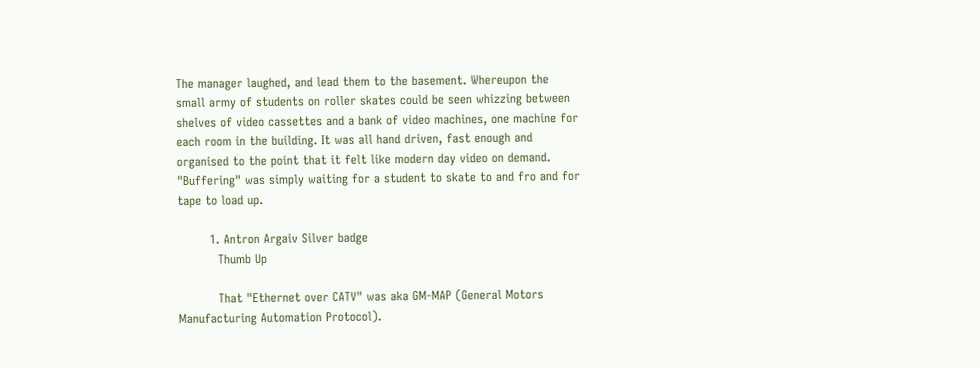The manager laughed, and lead them to the basement. Whereupon the small army of students on roller skates could be seen whizzing between shelves of video cassettes and a bank of video machines, one machine for each room in the building. It was all hand driven, fast enough and organised to the point that it felt like modern day video on demand. "Buffering" was simply waiting for a student to skate to and fro and for tape to load up.

        1. Antron Argaiv Silver badge
          Thumb Up

          That "Ethernet over CATV" was aka GM-MAP (General Motors Manufacturing Automation Protocol).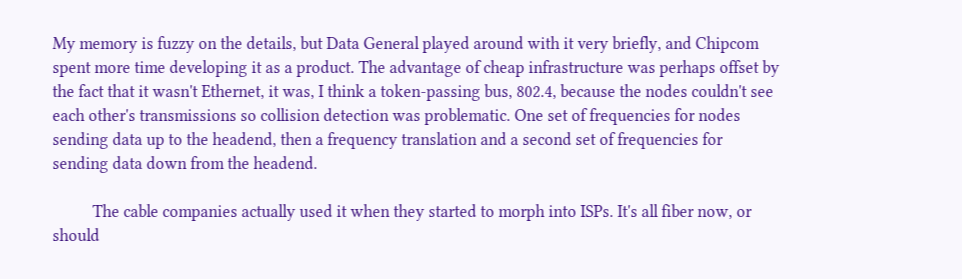My memory is fuzzy on the details, but Data General played around with it very briefly, and Chipcom spent more time developing it as a product. The advantage of cheap infrastructure was perhaps offset by the fact that it wasn't Ethernet, it was, I think a token-passing bus, 802.4, because the nodes couldn't see each other's transmissions so collision detection was problematic. One set of frequencies for nodes sending data up to the headend, then a frequency translation and a second set of frequencies for sending data down from the headend.

          The cable companies actually used it when they started to morph into ISPs. It's all fiber now, or should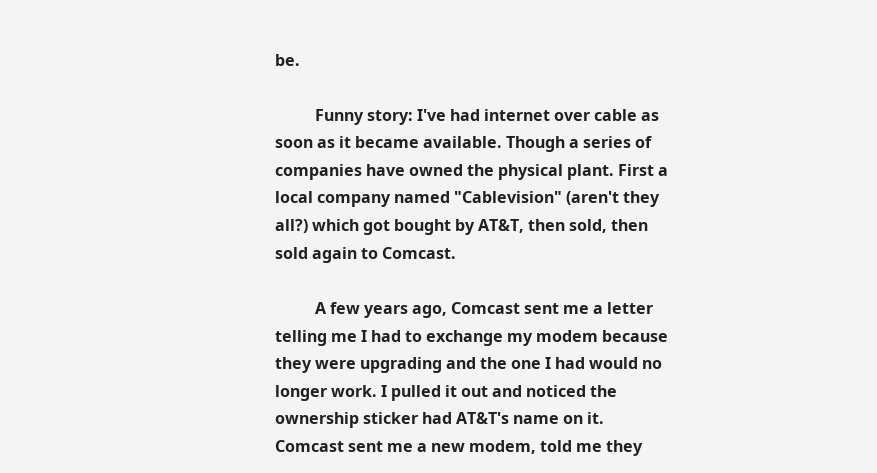be.

          Funny story: I've had internet over cable as soon as it became available. Though a series of companies have owned the physical plant. First a local company named "Cablevision" (aren't they all?) which got bought by AT&T, then sold, then sold again to Comcast.

          A few years ago, Comcast sent me a letter telling me I had to exchange my modem because they were upgrading and the one I had would no longer work. I pulled it out and noticed the ownership sticker had AT&T's name on it. Comcast sent me a new modem, told me they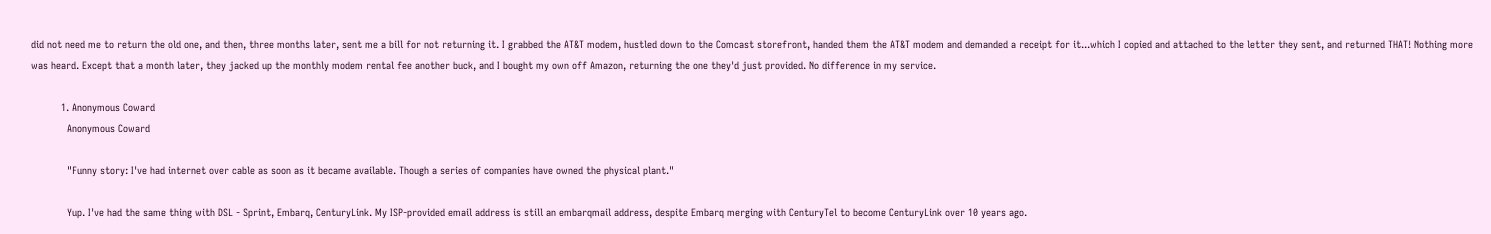did not need me to return the old one, and then, three months later, sent me a bill for not returning it. I grabbed the AT&T modem, hustled down to the Comcast storefront, handed them the AT&T modem and demanded a receipt for it...which I copied and attached to the letter they sent, and returned THAT! Nothing more was heard. Except that a month later, they jacked up the monthly modem rental fee another buck, and I bought my own off Amazon, returning the one they'd just provided. No difference in my service.

          1. Anonymous Coward
            Anonymous Coward

            "Funny story: I've had internet over cable as soon as it became available. Though a series of companies have owned the physical plant."

            Yup. I've had the same thing with DSL - Sprint, Embarq, CenturyLink. My ISP-provided email address is still an embarqmail address, despite Embarq merging with CenturyTel to become CenturyLink over 10 years ago.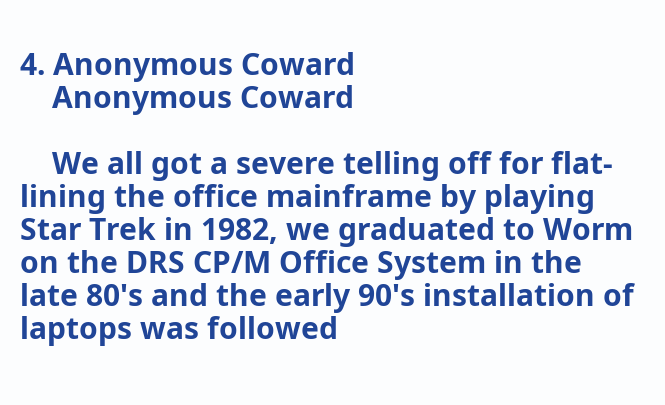4. Anonymous Coward
    Anonymous Coward

    We all got a severe telling off for flat-lining the office mainframe by playing Star Trek in 1982, we graduated to Worm on the DRS CP/M Office System in the late 80's and the early 90's installation of laptops was followed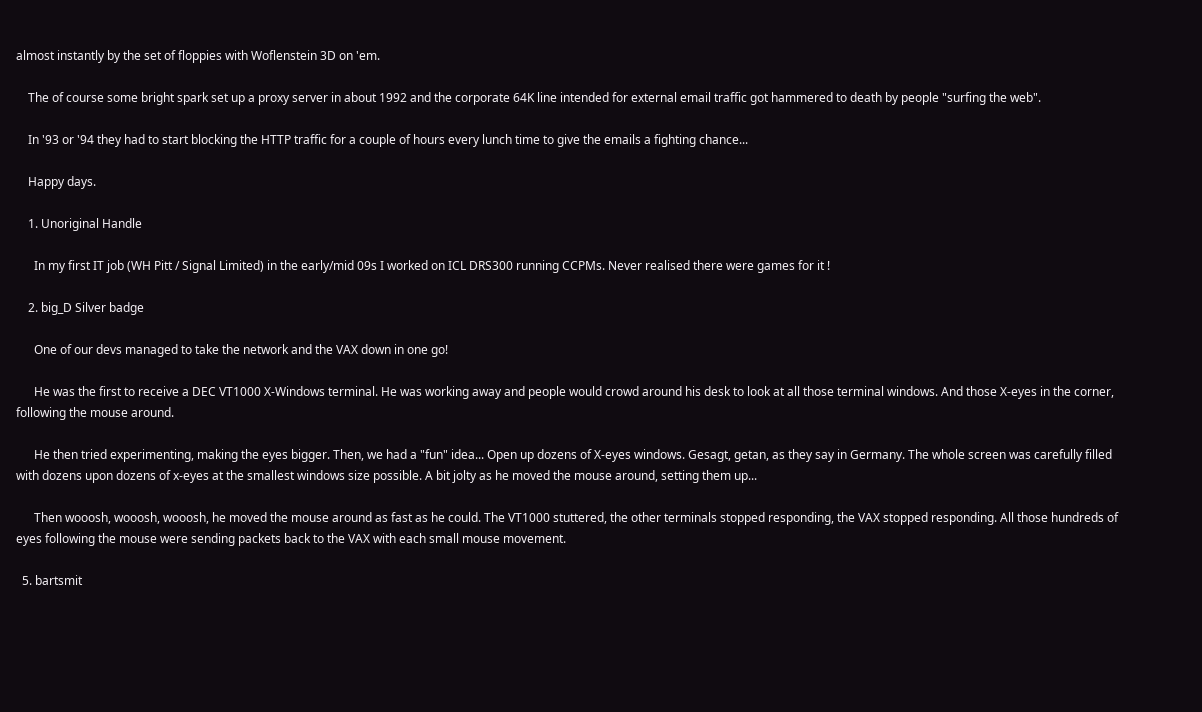almost instantly by the set of floppies with Woflenstein 3D on 'em.

    The of course some bright spark set up a proxy server in about 1992 and the corporate 64K line intended for external email traffic got hammered to death by people "surfing the web".

    In '93 or '94 they had to start blocking the HTTP traffic for a couple of hours every lunch time to give the emails a fighting chance...

    Happy days.

    1. Unoriginal Handle

      In my first IT job (WH Pitt / Signal Limited) in the early/mid 09s I worked on ICL DRS300 running CCPMs. Never realised there were games for it !

    2. big_D Silver badge

      One of our devs managed to take the network and the VAX down in one go!

      He was the first to receive a DEC VT1000 X-Windows terminal. He was working away and people would crowd around his desk to look at all those terminal windows. And those X-eyes in the corner, following the mouse around.

      He then tried experimenting, making the eyes bigger. Then, we had a "fun" idea... Open up dozens of X-eyes windows. Gesagt, getan, as they say in Germany. The whole screen was carefully filled with dozens upon dozens of x-eyes at the smallest windows size possible. A bit jolty as he moved the mouse around, setting them up...

      Then wooosh, wooosh, wooosh, he moved the mouse around as fast as he could. The VT1000 stuttered, the other terminals stopped responding, the VAX stopped responding. All those hundreds of eyes following the mouse were sending packets back to the VAX with each small mouse movement.

  5. bartsmit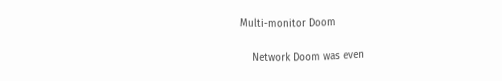Multi-monitor Doom

    Network Doom was even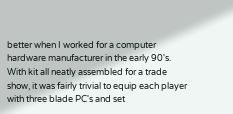better when I worked for a computer hardware manufacturer in the early 90's. With kit all neatly assembled for a trade show, it was fairly trivial to equip each player with three blade PC's and set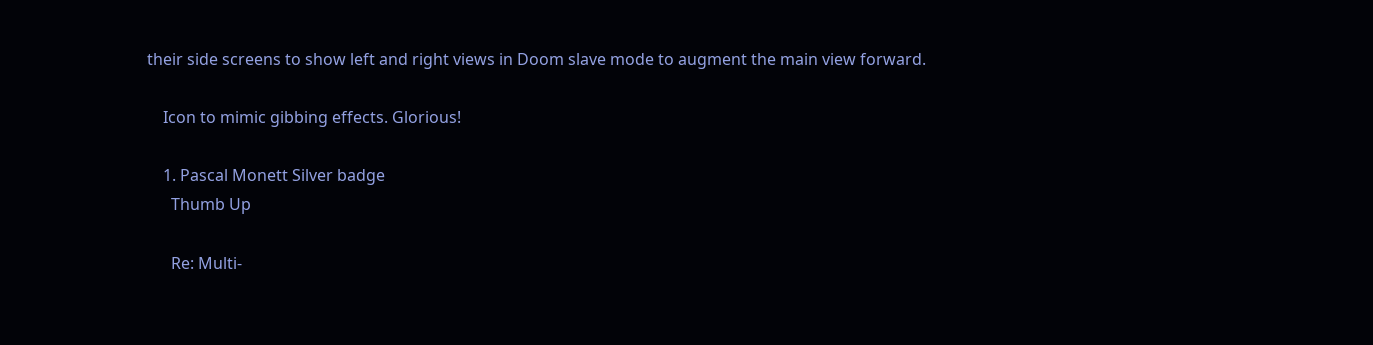their side screens to show left and right views in Doom slave mode to augment the main view forward.

    Icon to mimic gibbing effects. Glorious!

    1. Pascal Monett Silver badge
      Thumb Up

      Re: Multi-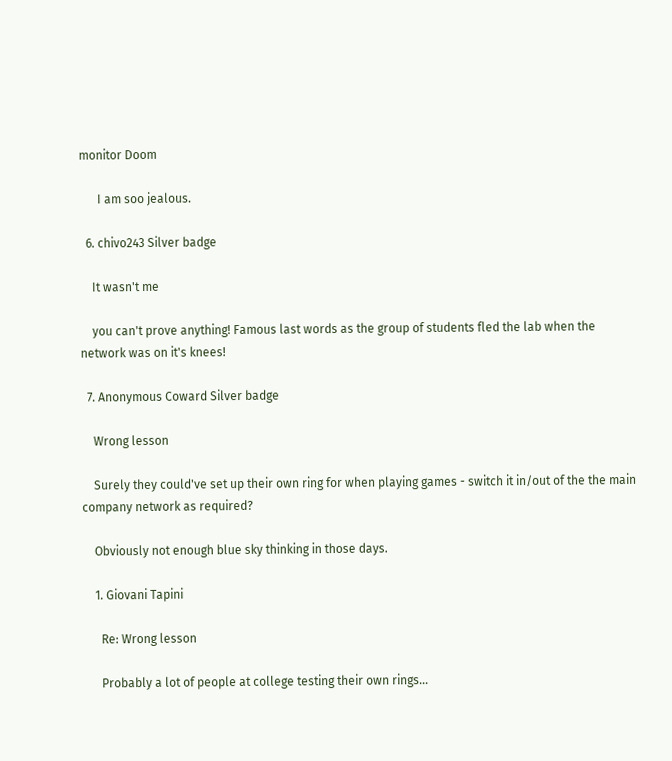monitor Doom

      I am soo jealous.

  6. chivo243 Silver badge

    It wasn't me

    you can't prove anything! Famous last words as the group of students fled the lab when the network was on it's knees!

  7. Anonymous Coward Silver badge

    Wrong lesson

    Surely they could've set up their own ring for when playing games - switch it in/out of the the main company network as required?

    Obviously not enough blue sky thinking in those days.

    1. Giovani Tapini

      Re: Wrong lesson

      Probably a lot of people at college testing their own rings...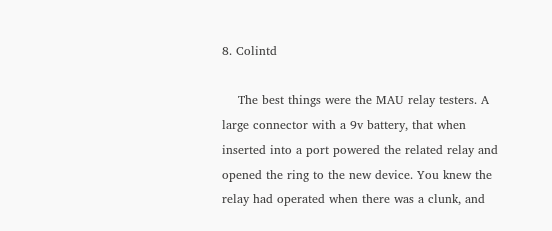8. Colintd

    The best things were the MAU relay testers. A large connector with a 9v battery, that when inserted into a port powered the related relay and opened the ring to the new device. You knew the relay had operated when there was a clunk, and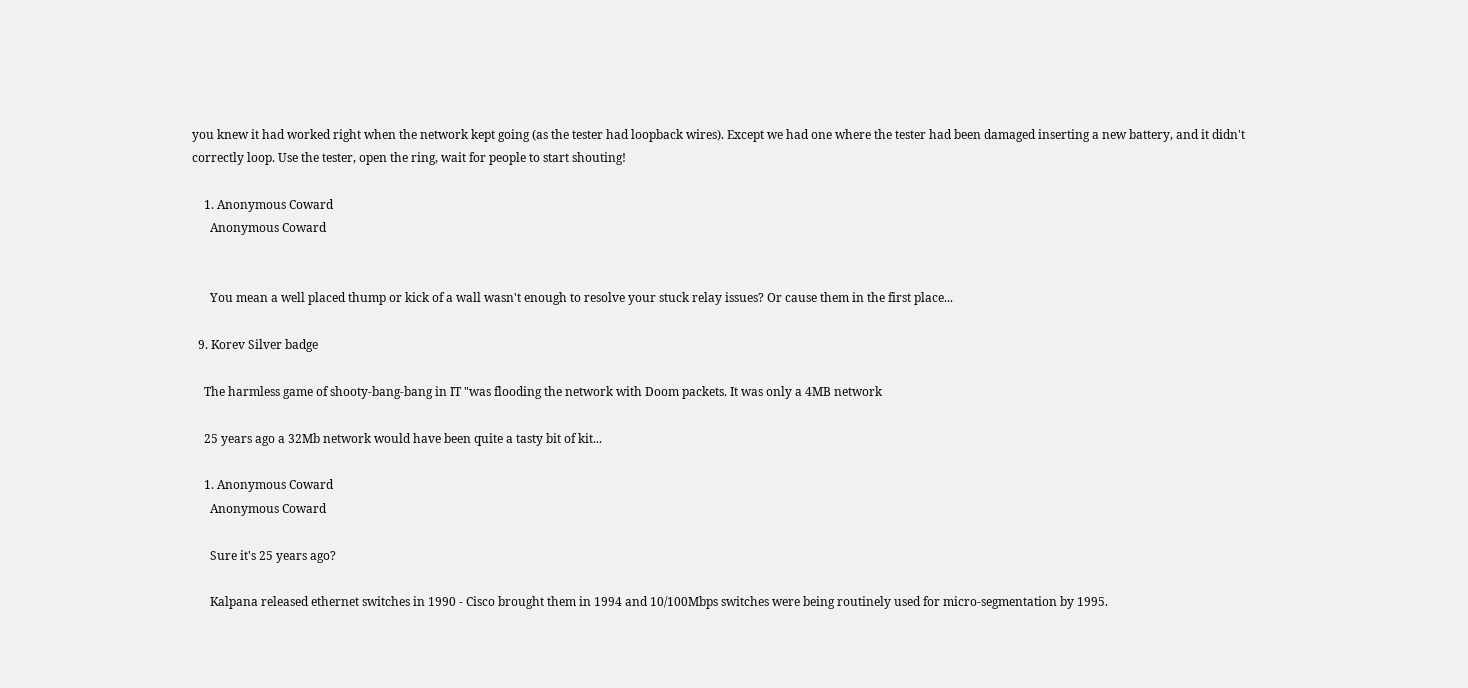you knew it had worked right when the network kept going (as the tester had loopback wires). Except we had one where the tester had been damaged inserting a new battery, and it didn't correctly loop. Use the tester, open the ring, wait for people to start shouting!

    1. Anonymous Coward
      Anonymous Coward


      You mean a well placed thump or kick of a wall wasn't enough to resolve your stuck relay issues? Or cause them in the first place...

  9. Korev Silver badge

    The harmless game of shooty-bang-bang in IT "was flooding the network with Doom packets. It was only a 4MB network

    25 years ago a 32Mb network would have been quite a tasty bit of kit...

    1. Anonymous Coward
      Anonymous Coward

      Sure it's 25 years ago?

      Kalpana released ethernet switches in 1990 - Cisco brought them in 1994 and 10/100Mbps switches were being routinely used for micro-segmentation by 1995.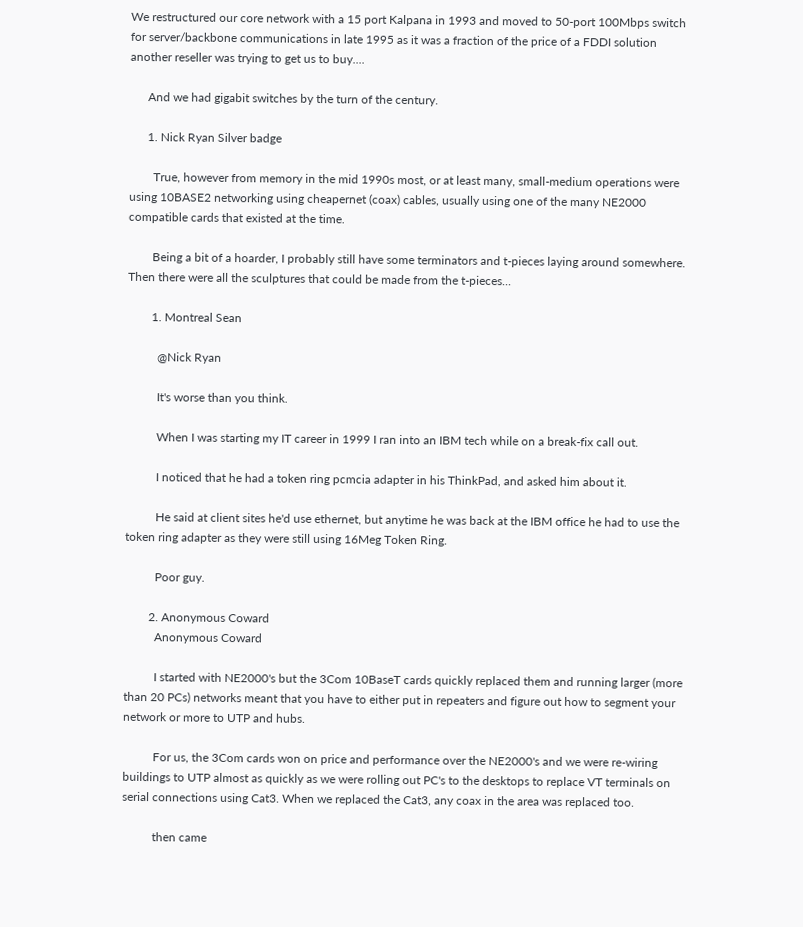We restructured our core network with a 15 port Kalpana in 1993 and moved to 50-port 100Mbps switch for server/backbone communications in late 1995 as it was a fraction of the price of a FDDI solution another reseller was trying to get us to buy....

      And we had gigabit switches by the turn of the century.

      1. Nick Ryan Silver badge

        True, however from memory in the mid 1990s most, or at least many, small-medium operations were using 10BASE2 networking using cheapernet (coax) cables, usually using one of the many NE2000 compatible cards that existed at the time.

        Being a bit of a hoarder, I probably still have some terminators and t-pieces laying around somewhere. Then there were all the sculptures that could be made from the t-pieces...

        1. Montreal Sean

          @Nick Ryan

          It's worse than you think.

          When I was starting my IT career in 1999 I ran into an IBM tech while on a break-fix call out.

          I noticed that he had a token ring pcmcia adapter in his ThinkPad, and asked him about it.

          He said at client sites he'd use ethernet, but anytime he was back at the IBM office he had to use the token ring adapter as they were still using 16Meg Token Ring.

          Poor guy.

        2. Anonymous Coward
          Anonymous Coward

          I started with NE2000's but the 3Com 10BaseT cards quickly replaced them and running larger (more than 20 PCs) networks meant that you have to either put in repeaters and figure out how to segment your network or more to UTP and hubs.

          For us, the 3Com cards won on price and performance over the NE2000's and we were re-wiring buildings to UTP almost as quickly as we were rolling out PC's to the desktops to replace VT terminals on serial connections using Cat3. When we replaced the Cat3, any coax in the area was replaced too.

          then came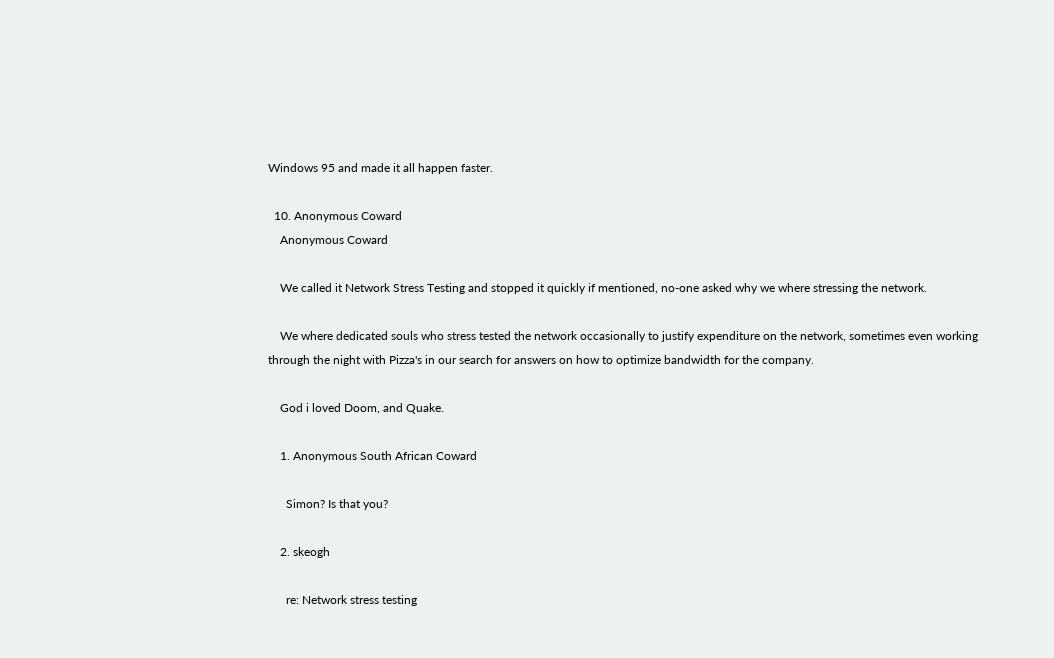Windows 95 and made it all happen faster.

  10. Anonymous Coward
    Anonymous Coward

    We called it Network Stress Testing and stopped it quickly if mentioned, no-one asked why we where stressing the network.

    We where dedicated souls who stress tested the network occasionally to justify expenditure on the network, sometimes even working through the night with Pizza's in our search for answers on how to optimize bandwidth for the company.

    God i loved Doom, and Quake.

    1. Anonymous South African Coward

      Simon? Is that you?

    2. skeogh

      re: Network stress testing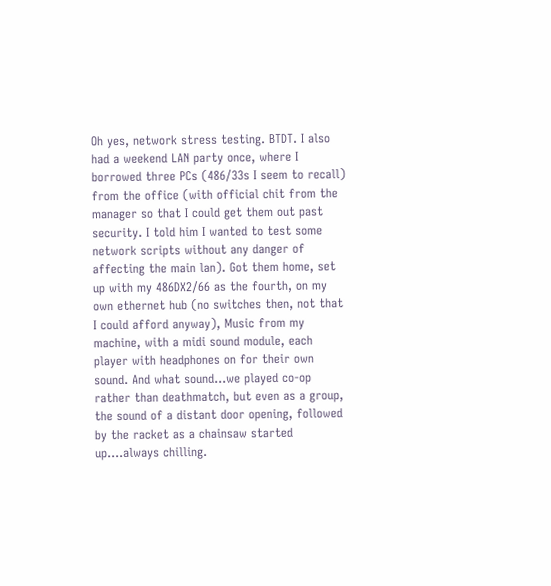Oh yes, network stress testing. BTDT. I also had a weekend LAN party once, where I borrowed three PCs (486/33s I seem to recall) from the office (with official chit from the manager so that I could get them out past security. I told him I wanted to test some network scripts without any danger of affecting the main lan). Got them home, set up with my 486DX2/66 as the fourth, on my own ethernet hub (no switches then, not that I could afford anyway), Music from my machine, with a midi sound module, each player with headphones on for their own sound. And what sound...we played co-op rather than deathmatch, but even as a group, the sound of a distant door opening, followed by the racket as a chainsaw started up....always chilling.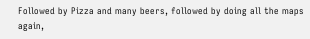Followed by Pizza and many beers, followed by doing all the maps again,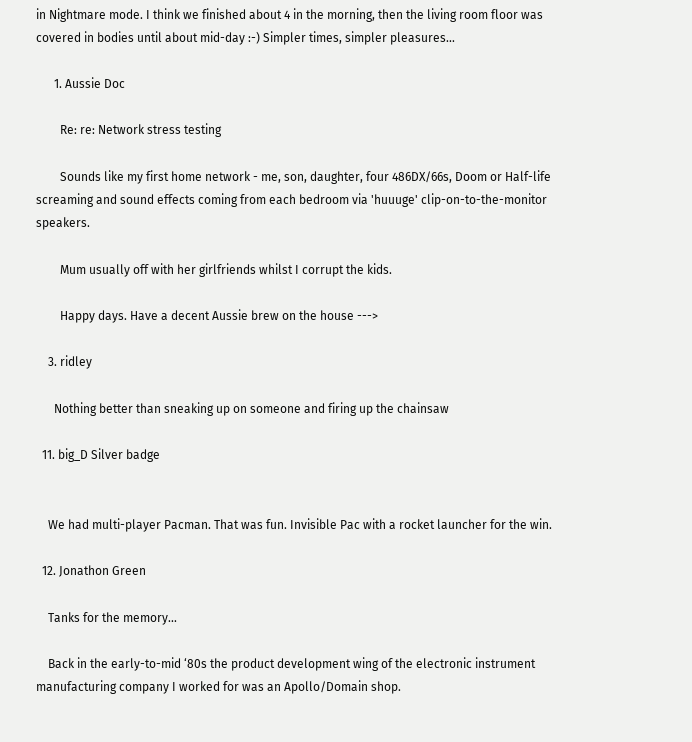in Nightmare mode. I think we finished about 4 in the morning, then the living room floor was covered in bodies until about mid-day :-) Simpler times, simpler pleasures...

      1. Aussie Doc

        Re: re: Network stress testing

        Sounds like my first home network - me, son, daughter, four 486DX/66s, Doom or Half-life screaming and sound effects coming from each bedroom via 'huuuge' clip-on-to-the-monitor speakers.

        Mum usually off with her girlfriends whilst I corrupt the kids.

        Happy days. Have a decent Aussie brew on the house --->

    3. ridley

      Nothing better than sneaking up on someone and firing up the chainsaw

  11. big_D Silver badge


    We had multi-player Pacman. That was fun. Invisible Pac with a rocket launcher for the win.

  12. Jonathon Green

    Tanks for the memory...

    Back in the early-to-mid ‘80s the product development wing of the electronic instrument manufacturing company I worked for was an Apollo/Domain shop.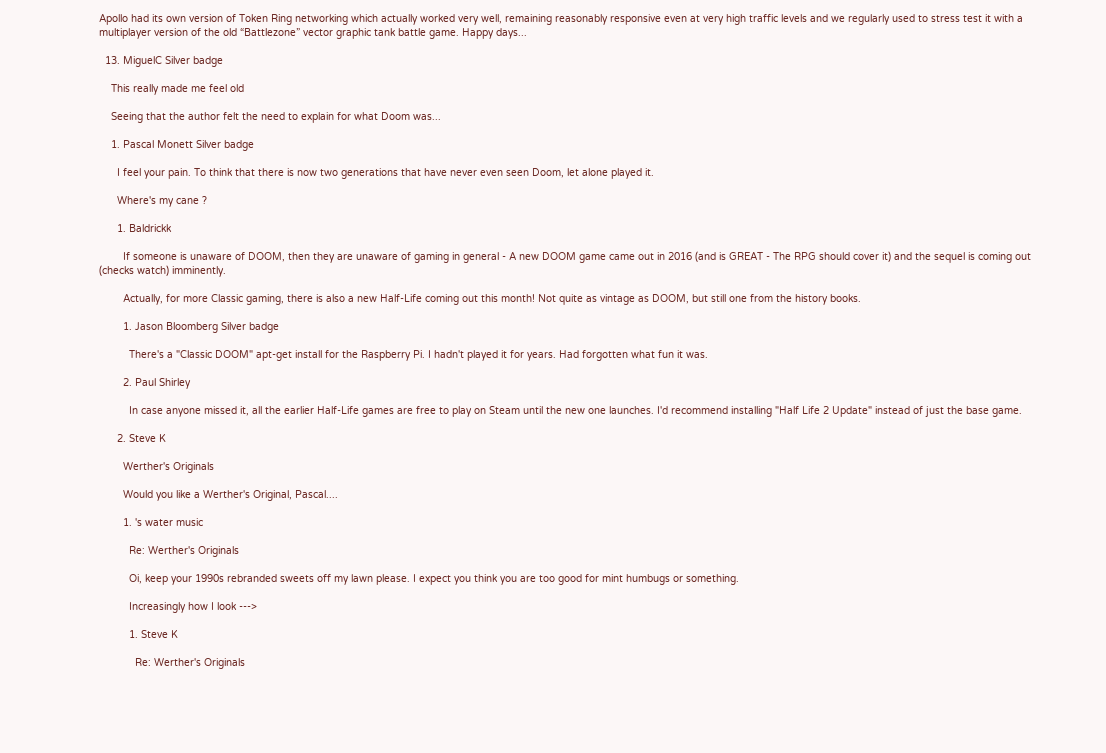Apollo had its own version of Token Ring networking which actually worked very well, remaining reasonably responsive even at very high traffic levels and we regularly used to stress test it with a multiplayer version of the old “Battlezone” vector graphic tank battle game. Happy days...

  13. MiguelC Silver badge

    This really made me feel old

    Seeing that the author felt the need to explain for what Doom was...

    1. Pascal Monett Silver badge

      I feel your pain. To think that there is now two generations that have never even seen Doom, let alone played it.

      Where's my cane ?

      1. Baldrickk

        If someone is unaware of DOOM, then they are unaware of gaming in general - A new DOOM game came out in 2016 (and is GREAT - The RPG should cover it) and the sequel is coming out (checks watch) imminently.

        Actually, for more Classic gaming, there is also a new Half-Life coming out this month! Not quite as vintage as DOOM, but still one from the history books.

        1. Jason Bloomberg Silver badge

          There's a "Classic DOOM" apt-get install for the Raspberry Pi. I hadn't played it for years. Had forgotten what fun it was.

        2. Paul Shirley

          In case anyone missed it, all the earlier Half-Life games are free to play on Steam until the new one launches. I'd recommend installing "Half Life 2 Update" instead of just the base game.

      2. Steve K

        Werther's Originals

        Would you like a Werther's Original, Pascal....

        1. 's water music

          Re: Werther's Originals

          Oi, keep your 1990s rebranded sweets off my lawn please. I expect you think you are too good for mint humbugs or something.

          Increasingly how I look --->

          1. Steve K

            Re: Werther's Originals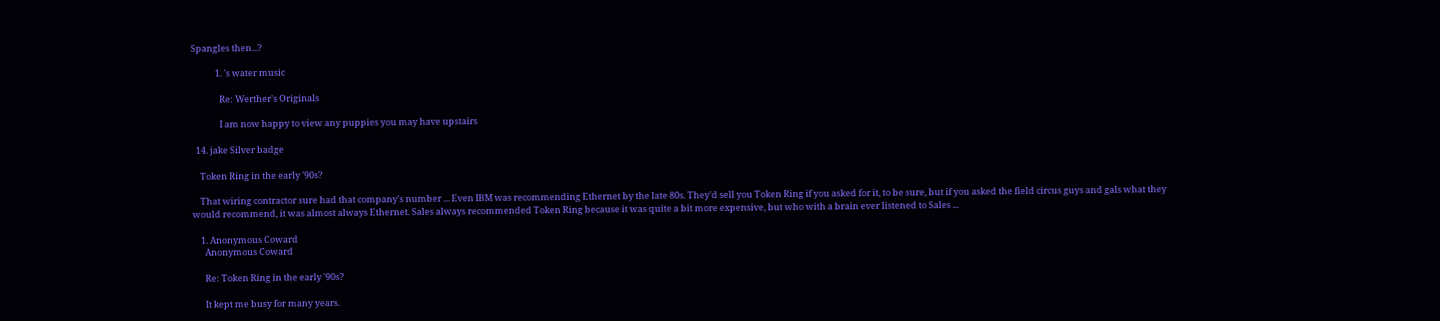Spangles then...?

            1. 's water music

              Re: Werther's Originals

              I am now happy to view any puppies you may have upstairs

  14. jake Silver badge

    Token Ring in the early '90s?

    That wiring contractor sure had that company's number ... Even IBM was recommending Ethernet by the late 80s. They'd sell you Token Ring if you asked for it, to be sure, but if you asked the field circus guys and gals what they would recommend, it was almost always Ethernet. Sales always recommended Token Ring because it was quite a bit more expensive, but who with a brain ever listened to Sales ...

    1. Anonymous Coward
      Anonymous Coward

      Re: Token Ring in the early '90s?

      It kept me busy for many years.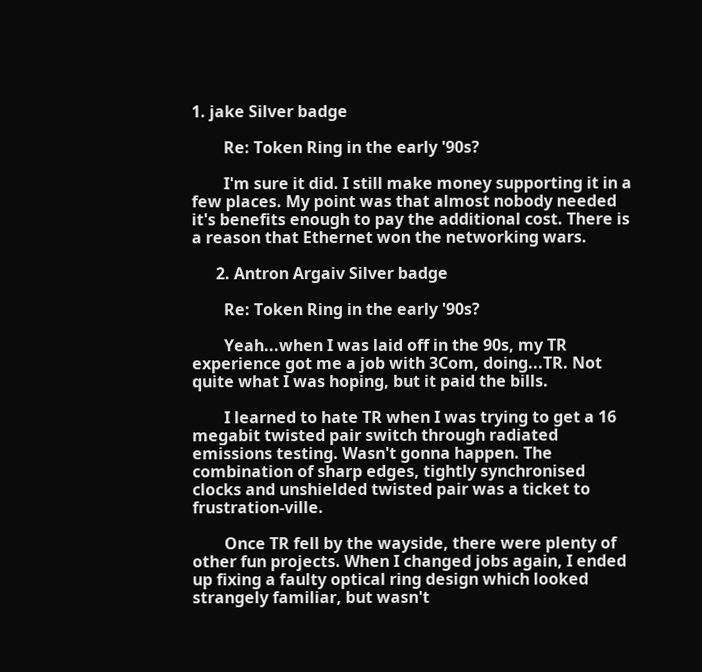1. jake Silver badge

        Re: Token Ring in the early '90s?

        I'm sure it did. I still make money supporting it in a few places. My point was that almost nobody needed it's benefits enough to pay the additional cost. There is a reason that Ethernet won the networking wars.

      2. Antron Argaiv Silver badge

        Re: Token Ring in the early '90s?

        Yeah...when I was laid off in the 90s, my TR experience got me a job with 3Com, doing...TR. Not quite what I was hoping, but it paid the bills.

        I learned to hate TR when I was trying to get a 16 megabit twisted pair switch through radiated emissions testing. Wasn't gonna happen. The combination of sharp edges, tightly synchronised clocks and unshielded twisted pair was a ticket to frustration-ville.

        Once TR fell by the wayside, there were plenty of other fun projects. When I changed jobs again, I ended up fixing a faulty optical ring design which looked strangely familiar, but wasn't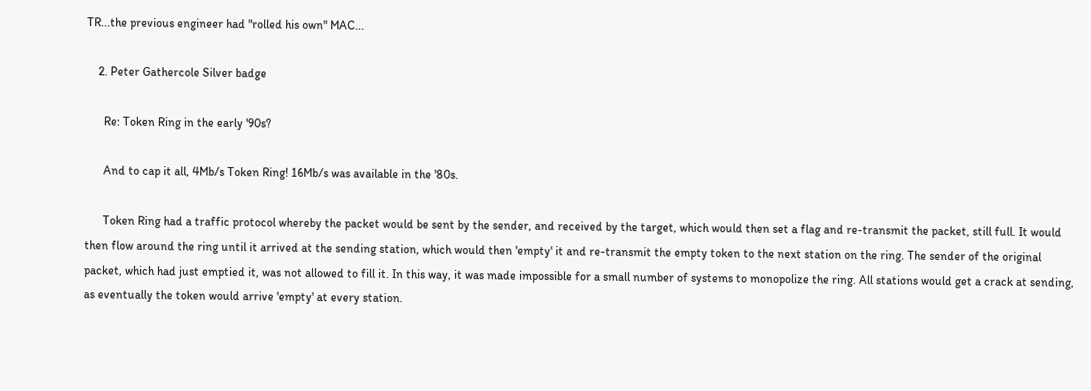TR...the previous engineer had "rolled his own" MAC...

    2. Peter Gathercole Silver badge

      Re: Token Ring in the early '90s?

      And to cap it all, 4Mb/s Token Ring! 16Mb/s was available in the '80s.

      Token Ring had a traffic protocol whereby the packet would be sent by the sender, and received by the target, which would then set a flag and re-transmit the packet, still full. It would then flow around the ring until it arrived at the sending station, which would then 'empty' it and re-transmit the empty token to the next station on the ring. The sender of the original packet, which had just emptied it, was not allowed to fill it. In this way, it was made impossible for a small number of systems to monopolize the ring. All stations would get a crack at sending, as eventually the token would arrive 'empty' at every station.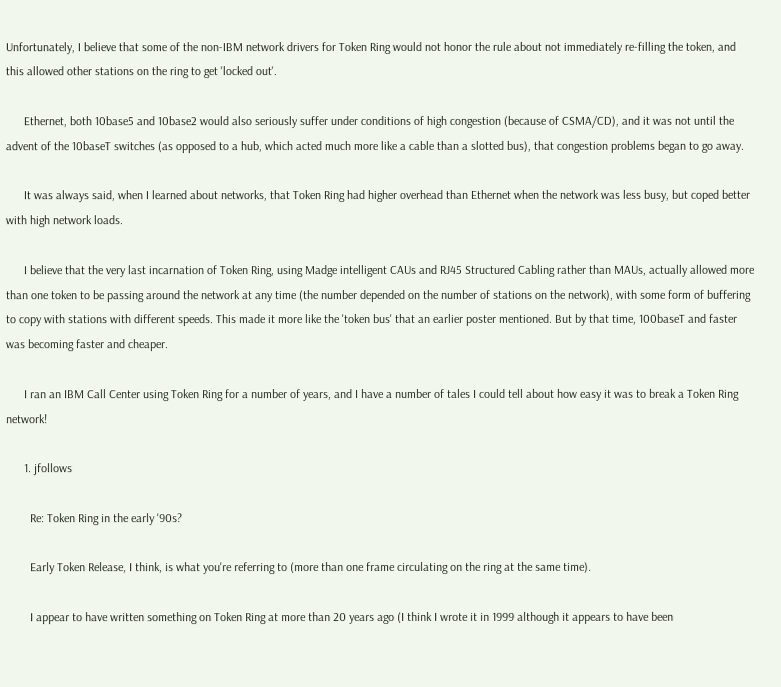Unfortunately, I believe that some of the non-IBM network drivers for Token Ring would not honor the rule about not immediately re-filling the token, and this allowed other stations on the ring to get 'locked out'.

      Ethernet, both 10base5 and 10base2 would also seriously suffer under conditions of high congestion (because of CSMA/CD), and it was not until the advent of the 10baseT switches (as opposed to a hub, which acted much more like a cable than a slotted bus), that congestion problems began to go away.

      It was always said, when I learned about networks, that Token Ring had higher overhead than Ethernet when the network was less busy, but coped better with high network loads.

      I believe that the very last incarnation of Token Ring, using Madge intelligent CAUs and RJ45 Structured Cabling rather than MAUs, actually allowed more than one token to be passing around the network at any time (the number depended on the number of stations on the network), with some form of buffering to copy with stations with different speeds. This made it more like the 'token bus' that an earlier poster mentioned. But by that time, 100baseT and faster was becoming faster and cheaper.

      I ran an IBM Call Center using Token Ring for a number of years, and I have a number of tales I could tell about how easy it was to break a Token Ring network!

      1. jfollows

        Re: Token Ring in the early '90s?

        Early Token Release, I think, is what you're referring to (more than one frame circulating on the ring at the same time).

        I appear to have written something on Token Ring at more than 20 years ago (I think I wrote it in 1999 although it appears to have been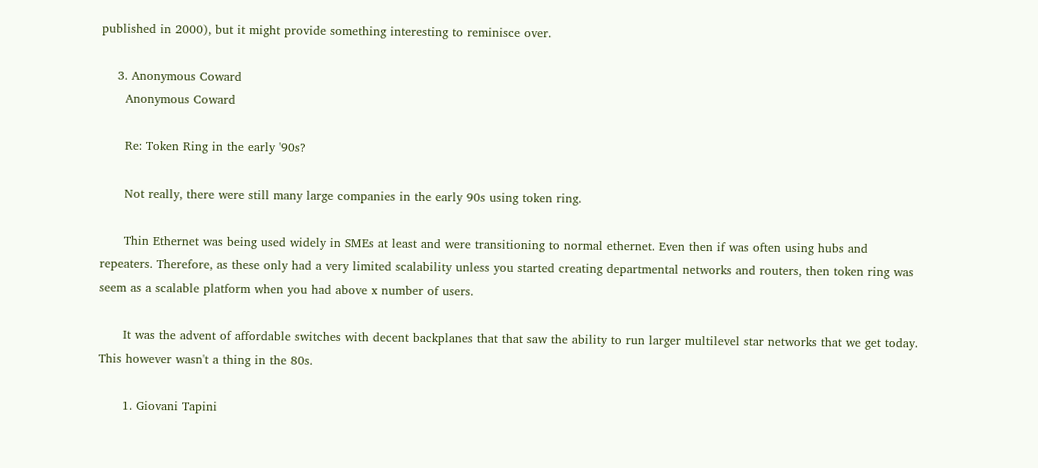published in 2000), but it might provide something interesting to reminisce over.

    3. Anonymous Coward
      Anonymous Coward

      Re: Token Ring in the early '90s?

      Not really, there were still many large companies in the early 90s using token ring.

      Thin Ethernet was being used widely in SMEs at least and were transitioning to normal ethernet. Even then if was often using hubs and repeaters. Therefore, as these only had a very limited scalability unless you started creating departmental networks and routers, then token ring was seem as a scalable platform when you had above x number of users.

      It was the advent of affordable switches with decent backplanes that that saw the ability to run larger multilevel star networks that we get today. This however wasn't a thing in the 80s.

      1. Giovani Tapini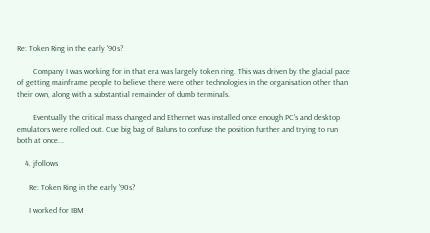Re: Token Ring in the early '90s?

        Company I was working for in that era was largely token ring. This was driven by the glacial pace of getting mainframe people to believe there were other technologies in the organisation other than their own, along with a substantial remainder of dumb terminals.

        Eventually the critical mass changed and Ethernet was installed once enough PC's and desktop emulators were rolled out. Cue big bag of Baluns to confuse the position further and trying to run both at once...

    4. jfollows

      Re: Token Ring in the early '90s?

      I worked for IBM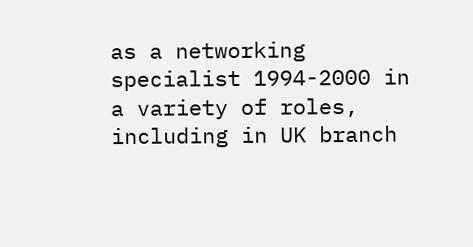as a networking specialist 1994-2000 in a variety of roles, including in UK branch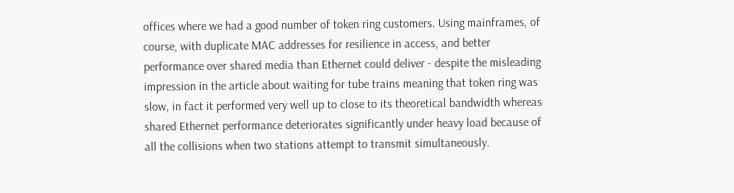offices where we had a good number of token ring customers. Using mainframes, of course, with duplicate MAC addresses for resilience in access, and better performance over shared media than Ethernet could deliver - despite the misleading impression in the article about waiting for tube trains meaning that token ring was slow, in fact it performed very well up to close to its theoretical bandwidth whereas shared Ethernet performance deteriorates significantly under heavy load because of all the collisions when two stations attempt to transmit simultaneously.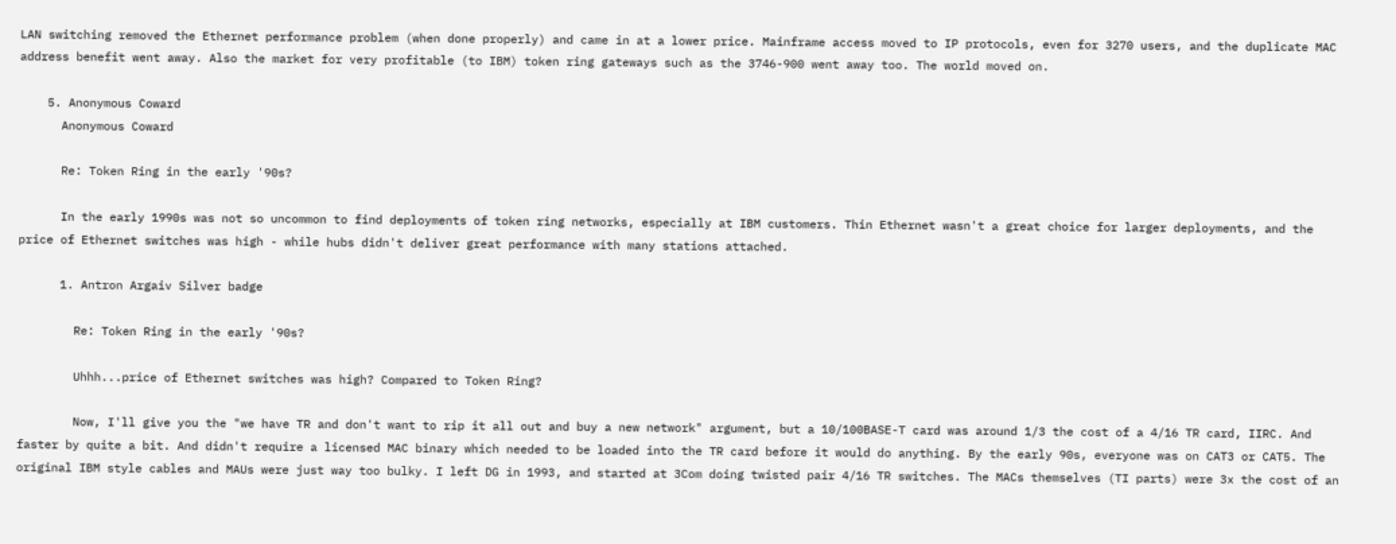LAN switching removed the Ethernet performance problem (when done properly) and came in at a lower price. Mainframe access moved to IP protocols, even for 3270 users, and the duplicate MAC address benefit went away. Also the market for very profitable (to IBM) token ring gateways such as the 3746-900 went away too. The world moved on.

    5. Anonymous Coward
      Anonymous Coward

      Re: Token Ring in the early '90s?

      In the early 1990s was not so uncommon to find deployments of token ring networks, especially at IBM customers. Thin Ethernet wasn't a great choice for larger deployments, and the price of Ethernet switches was high - while hubs didn't deliver great performance with many stations attached.

      1. Antron Argaiv Silver badge

        Re: Token Ring in the early '90s?

        Uhhh...price of Ethernet switches was high? Compared to Token Ring?

        Now, I'll give you the "we have TR and don't want to rip it all out and buy a new network" argument, but a 10/100BASE-T card was around 1/3 the cost of a 4/16 TR card, IIRC. And faster by quite a bit. And didn't require a licensed MAC binary which needed to be loaded into the TR card before it would do anything. By the early 90s, everyone was on CAT3 or CAT5. The original IBM style cables and MAUs were just way too bulky. I left DG in 1993, and started at 3Com doing twisted pair 4/16 TR switches. The MACs themselves (TI parts) were 3x the cost of an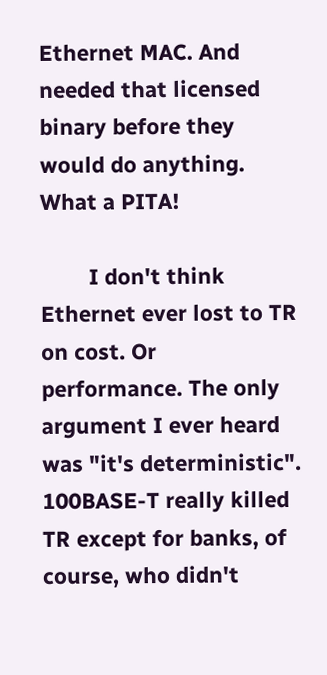Ethernet MAC. And needed that licensed binary before they would do anything. What a PITA!

        I don't think Ethernet ever lost to TR on cost. Or performance. The only argument I ever heard was "it's deterministic". 100BASE-T really killed TR except for banks, of course, who didn't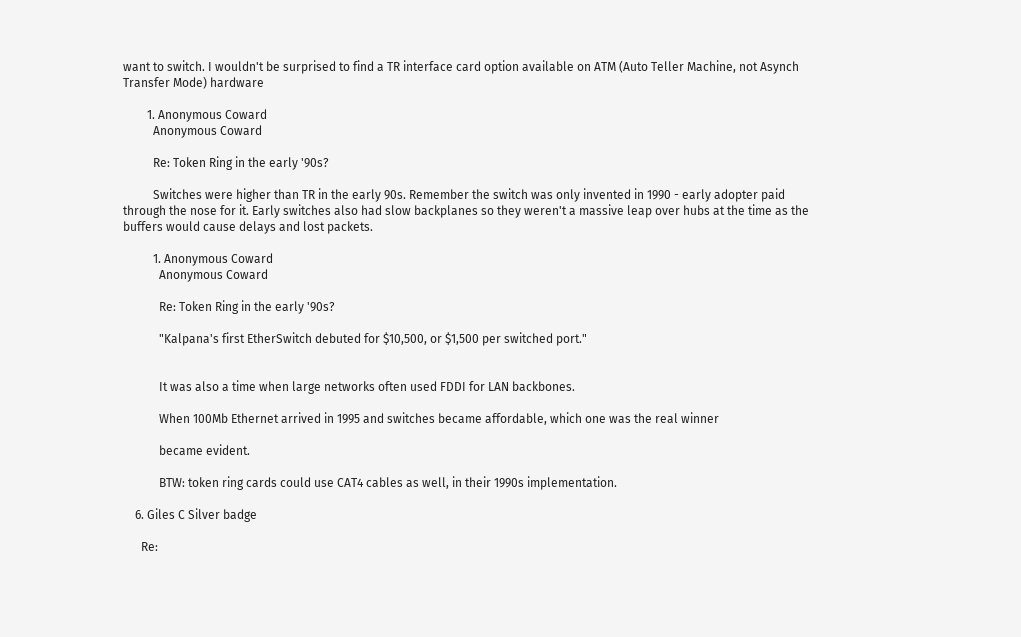want to switch. I wouldn't be surprised to find a TR interface card option available on ATM (Auto Teller Machine, not Asynch Transfer Mode) hardware

        1. Anonymous Coward
          Anonymous Coward

          Re: Token Ring in the early '90s?

          Switches were higher than TR in the early 90s. Remember the switch was only invented in 1990 - early adopter paid through the nose for it. Early switches also had slow backplanes so they weren't a massive leap over hubs at the time as the buffers would cause delays and lost packets.

          1. Anonymous Coward
            Anonymous Coward

            Re: Token Ring in the early '90s?

            "Kalpana's first EtherSwitch debuted for $10,500, or $1,500 per switched port."


            It was also a time when large networks often used FDDI for LAN backbones.

            When 100Mb Ethernet arrived in 1995 and switches became affordable, which one was the real winner

            became evident.

            BTW: token ring cards could use CAT4 cables as well, in their 1990s implementation.

    6. Giles C Silver badge

      Re: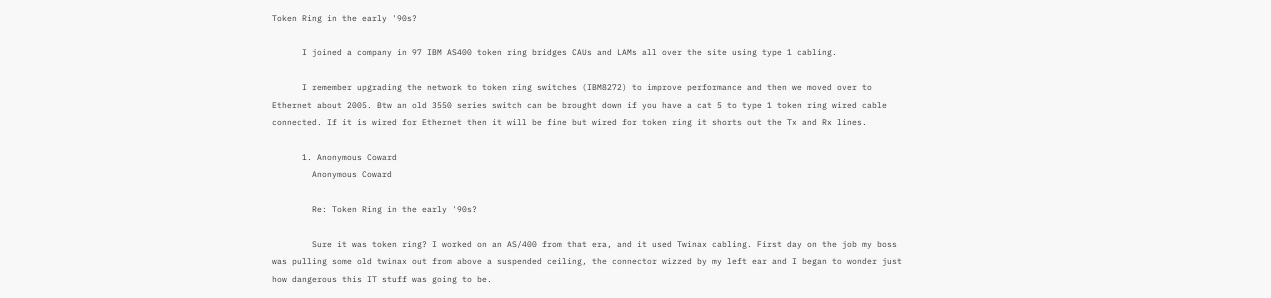Token Ring in the early '90s?

      I joined a company in 97 IBM AS400 token ring bridges CAUs and LAMs all over the site using type 1 cabling.

      I remember upgrading the network to token ring switches (IBM8272) to improve performance and then we moved over to Ethernet about 2005. Btw an old 3550 series switch can be brought down if you have a cat 5 to type 1 token ring wired cable connected. If it is wired for Ethernet then it will be fine but wired for token ring it shorts out the Tx and Rx lines.

      1. Anonymous Coward
        Anonymous Coward

        Re: Token Ring in the early '90s?

        Sure it was token ring? I worked on an AS/400 from that era, and it used Twinax cabling. First day on the job my boss was pulling some old twinax out from above a suspended ceiling, the connector wizzed by my left ear and I began to wonder just how dangerous this IT stuff was going to be.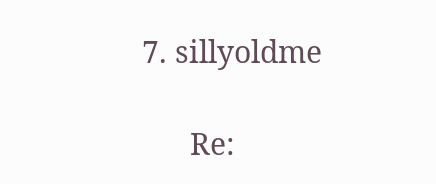7. sillyoldme

      Re: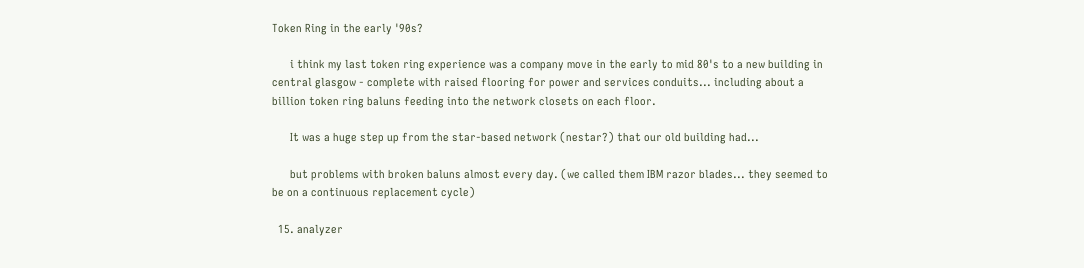Token Ring in the early '90s?

      i think my last token ring experience was a company move in the early to mid 80's to a new building in central glasgow - complete with raised flooring for power and services conduits... including about a billion token ring baluns feeding into the network closets on each floor.

      It was a huge step up from the star-based network (nestar?) that our old building had...

      but problems with broken baluns almost every day. (we called them IBM razor blades... they seemed to be on a continuous replacement cycle)

  15. analyzer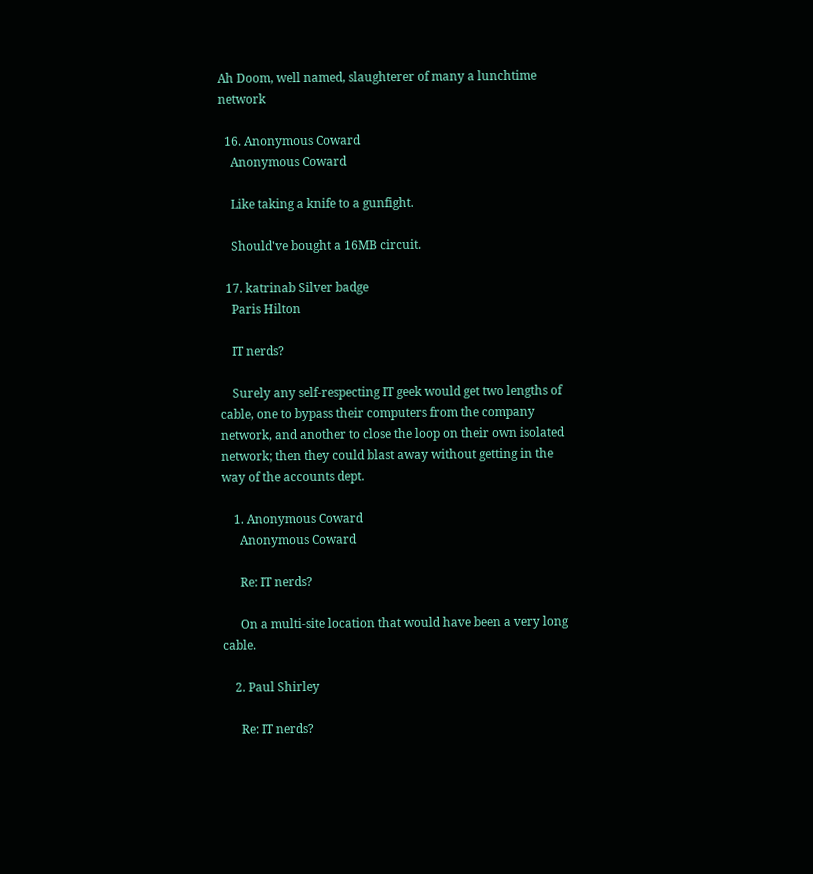Ah Doom, well named, slaughterer of many a lunchtime network

  16. Anonymous Coward
    Anonymous Coward

    Like taking a knife to a gunfight.

    Should've bought a 16MB circuit.

  17. katrinab Silver badge
    Paris Hilton

    IT nerds?

    Surely any self-respecting IT geek would get two lengths of cable, one to bypass their computers from the company network, and another to close the loop on their own isolated network; then they could blast away without getting in the way of the accounts dept.

    1. Anonymous Coward
      Anonymous Coward

      Re: IT nerds?

      On a multi-site location that would have been a very long cable.

    2. Paul Shirley

      Re: IT nerds?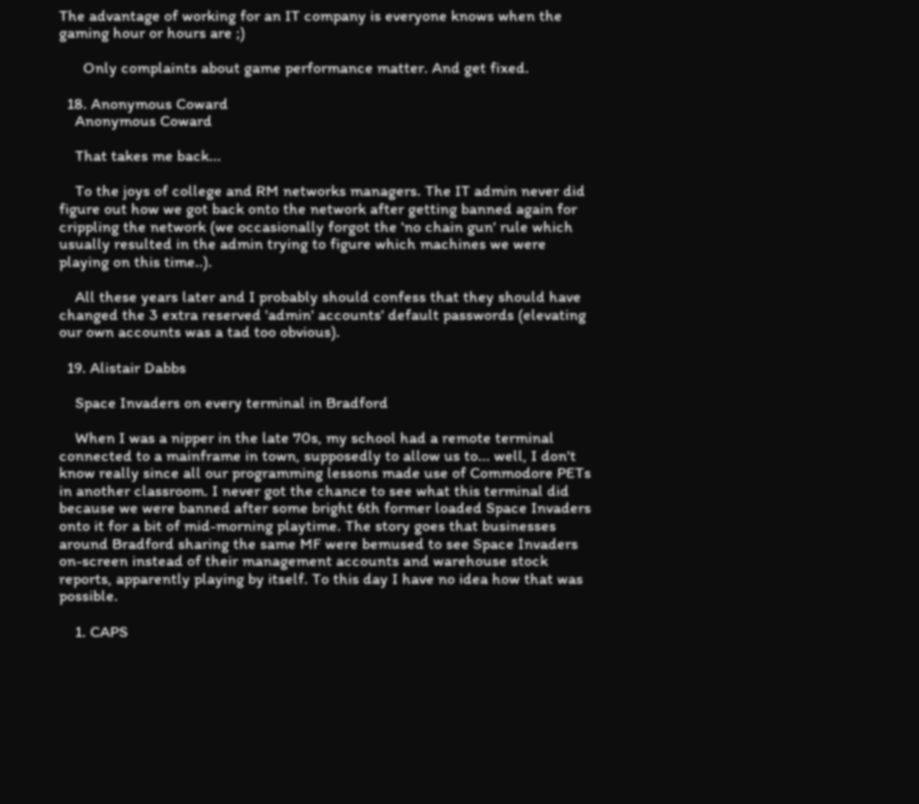The advantage of working for an IT company is everyone knows when the gaming hour or hours are ;)

      Only complaints about game performance matter. And get fixed.

  18. Anonymous Coward
    Anonymous Coward

    That takes me back...

    To the joys of college and RM networks managers. The IT admin never did figure out how we got back onto the network after getting banned again for crippling the network (we occasionally forgot the 'no chain gun' rule which usually resulted in the admin trying to figure which machines we were playing on this time..).

    All these years later and I probably should confess that they should have changed the 3 extra reserved 'admin' accounts' default passwords (elevating our own accounts was a tad too obvious).

  19. Alistair Dabbs

    Space Invaders on every terminal in Bradford

    When I was a nipper in the late 70s, my school had a remote terminal connected to a mainframe in town, supposedly to allow us to... well, I don't know really since all our programming lessons made use of Commodore PETs in another classroom. I never got the chance to see what this terminal did because we were banned after some bright 6th former loaded Space Invaders onto it for a bit of mid-morning playtime. The story goes that businesses around Bradford sharing the same MF were bemused to see Space Invaders on-screen instead of their management accounts and warehouse stock reports, apparently playing by itself. To this day I have no idea how that was possible.

    1. CAPS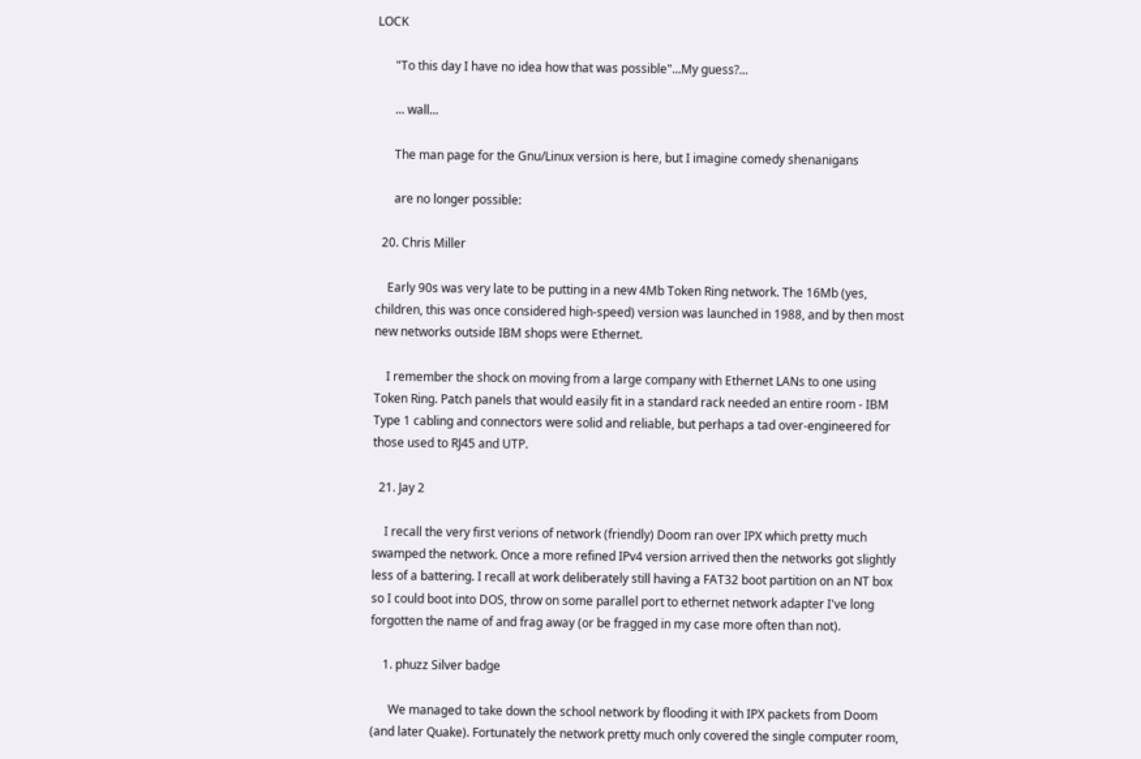LOCK

      "To this day I have no idea how that was possible"...My guess?...

      ... wall...

      The man page for the Gnu/Linux version is here, but I imagine comedy shenanigans

      are no longer possible:

  20. Chris Miller

    Early 90s was very late to be putting in a new 4Mb Token Ring network. The 16Mb (yes, children, this was once considered high-speed) version was launched in 1988, and by then most new networks outside IBM shops were Ethernet.

    I remember the shock on moving from a large company with Ethernet LANs to one using Token Ring. Patch panels that would easily fit in a standard rack needed an entire room - IBM Type 1 cabling and connectors were solid and reliable, but perhaps a tad over-engineered for those used to RJ45 and UTP.

  21. Jay 2

    I recall the very first verions of network (friendly) Doom ran over IPX which pretty much swamped the network. Once a more refined IPv4 version arrived then the networks got slightly less of a battering. I recall at work deliberately still having a FAT32 boot partition on an NT box so I could boot into DOS, throw on some parallel port to ethernet network adapter I've long forgotten the name of and frag away (or be fragged in my case more often than not).

    1. phuzz Silver badge

      We managed to take down the school network by flooding it with IPX packets from Doom (and later Quake). Fortunately the network pretty much only covered the single computer room,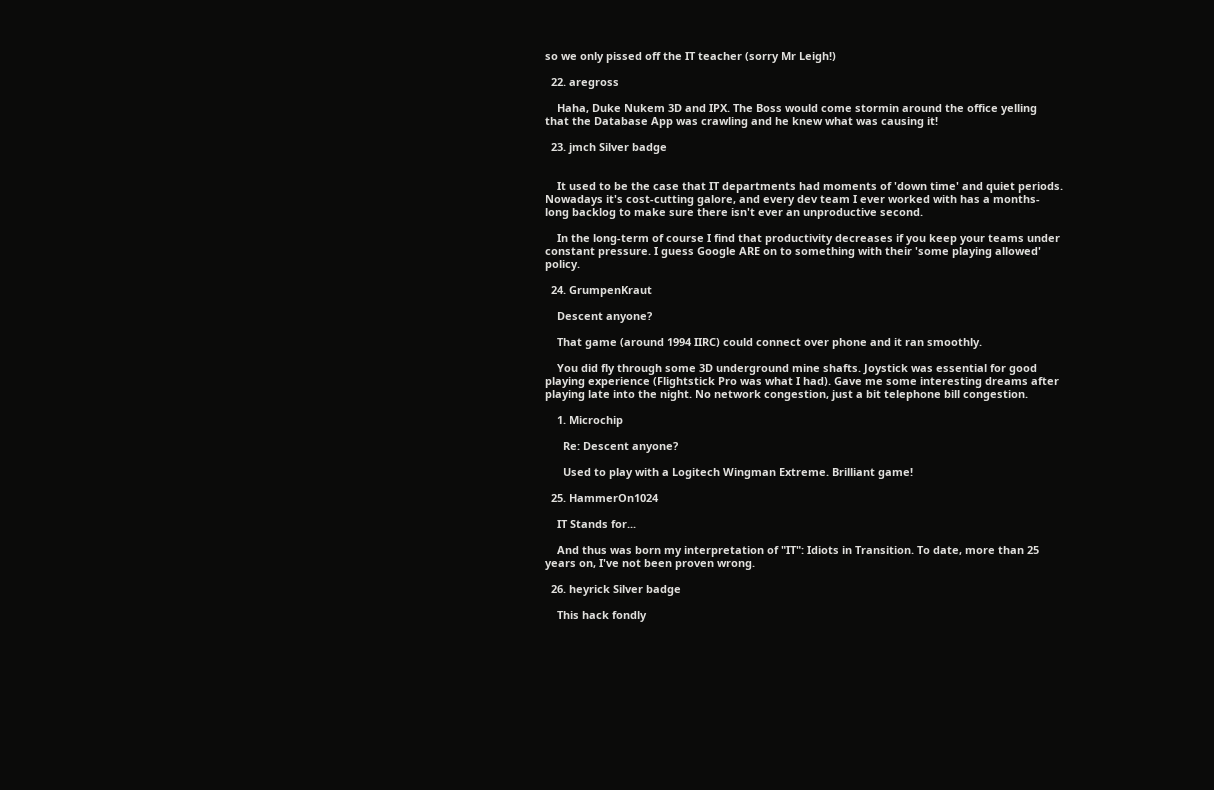so we only pissed off the IT teacher (sorry Mr Leigh!)

  22. aregross

    Haha, Duke Nukem 3D and IPX. The Boss would come stormin around the office yelling that the Database App was crawling and he knew what was causing it!

  23. jmch Silver badge


    It used to be the case that IT departments had moments of 'down time' and quiet periods. Nowadays it's cost-cutting galore, and every dev team I ever worked with has a months-long backlog to make sure there isn't ever an unproductive second.

    In the long-term of course I find that productivity decreases if you keep your teams under constant pressure. I guess Google ARE on to something with their 'some playing allowed' policy.

  24. GrumpenKraut

    Descent anyone?

    That game (around 1994 IIRC) could connect over phone and it ran smoothly.

    You did fly through some 3D underground mine shafts. Joystick was essential for good playing experience (Flightstick Pro was what I had). Gave me some interesting dreams after playing late into the night. No network congestion, just a bit telephone bill congestion.

    1. Microchip

      Re: Descent anyone?

      Used to play with a Logitech Wingman Extreme. Brilliant game!

  25. HammerOn1024

    IT Stands for...

    And thus was born my interpretation of "IT": Idiots in Transition. To date, more than 25 years on, I've not been proven wrong.

  26. heyrick Silver badge

    This hack fondly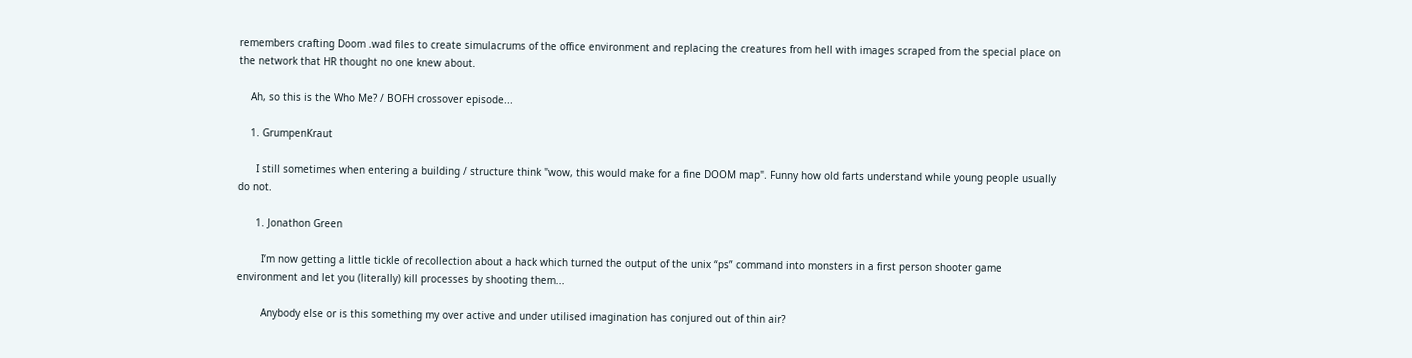remembers crafting Doom .wad files to create simulacrums of the office environment and replacing the creatures from hell with images scraped from the special place on the network that HR thought no one knew about.

    Ah, so this is the Who Me? / BOFH crossover episode...

    1. GrumpenKraut

      I still sometimes when entering a building / structure think "wow, this would make for a fine DOOM map". Funny how old farts understand while young people usually do not.

      1. Jonathon Green

        I’m now getting a little tickle of recollection about a hack which turned the output of the unix “ps” command into monsters in a first person shooter game environment and let you (literally) kill processes by shooting them...

        Anybody else or is this something my over active and under utilised imagination has conjured out of thin air?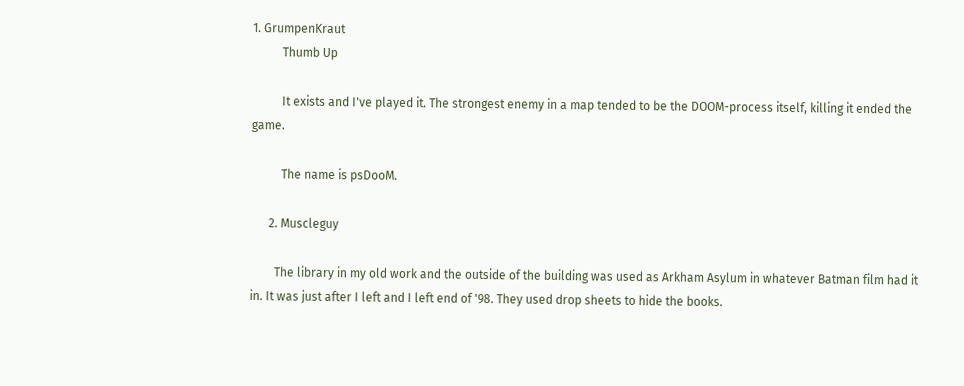1. GrumpenKraut
          Thumb Up

          It exists and I've played it. The strongest enemy in a map tended to be the DOOM-process itself, killing it ended the game.

          The name is psDooM.

      2. Muscleguy

        The library in my old work and the outside of the building was used as Arkham Asylum in whatever Batman film had it in. It was just after I left and I left end of '98. They used drop sheets to hide the books.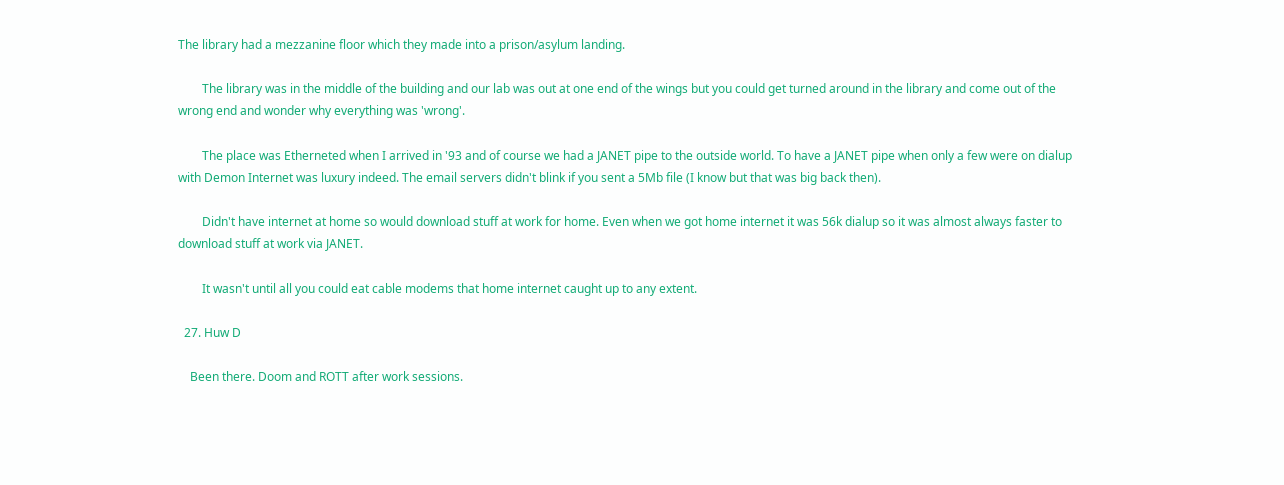The library had a mezzanine floor which they made into a prison/asylum landing.

        The library was in the middle of the building and our lab was out at one end of the wings but you could get turned around in the library and come out of the wrong end and wonder why everything was 'wrong'.

        The place was Etherneted when I arrived in '93 and of course we had a JANET pipe to the outside world. To have a JANET pipe when only a few were on dialup with Demon Internet was luxury indeed. The email servers didn't blink if you sent a 5Mb file (I know but that was big back then).

        Didn't have internet at home so would download stuff at work for home. Even when we got home internet it was 56k dialup so it was almost always faster to download stuff at work via JANET.

        It wasn't until all you could eat cable modems that home internet caught up to any extent.

  27. Huw D

    Been there. Doom and ROTT after work sessions.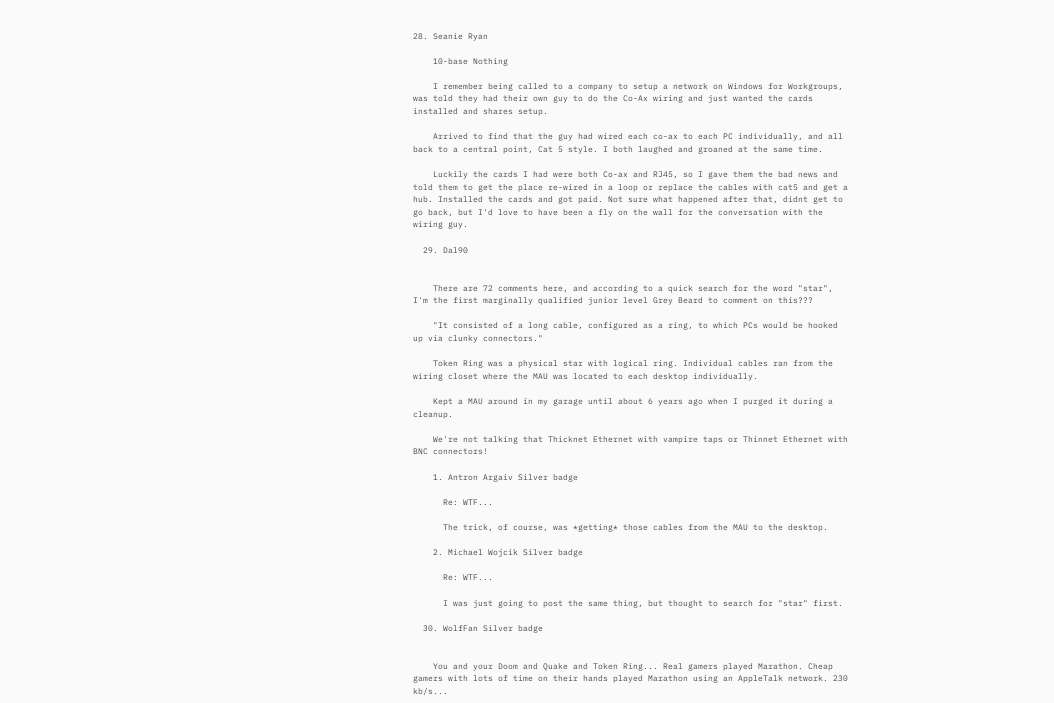28. Seanie Ryan

    10-base Nothing

    I remember being called to a company to setup a network on Windows for Workgroups, was told they had their own guy to do the Co-Ax wiring and just wanted the cards installed and shares setup.

    Arrived to find that the guy had wired each co-ax to each PC individually, and all back to a central point, Cat 5 style. I both laughed and groaned at the same time.

    Luckily the cards I had were both Co-ax and RJ45, so I gave them the bad news and told them to get the place re-wired in a loop or replace the cables with cat5 and get a hub. Installed the cards and got paid. Not sure what happened after that, didnt get to go back, but I'd love to have been a fly on the wall for the conversation with the wiring guy.

  29. Dal90


    There are 72 comments here, and according to a quick search for the word "star", I'm the first marginally qualified junior level Grey Beard to comment on this???

    "It consisted of a long cable, configured as a ring, to which PCs would be hooked up via clunky connectors."

    Token Ring was a physical star with logical ring. Individual cables ran from the wiring closet where the MAU was located to each desktop individually.

    Kept a MAU around in my garage until about 6 years ago when I purged it during a cleanup.

    We're not talking that Thicknet Ethernet with vampire taps or Thinnet Ethernet with BNC connectors!

    1. Antron Argaiv Silver badge

      Re: WTF...

      The trick, of course, was *getting* those cables from the MAU to the desktop.

    2. Michael Wojcik Silver badge

      Re: WTF...

      I was just going to post the same thing, but thought to search for "star" first.

  30. WolfFan Silver badge


    You and your Doom and Quake and Token Ring... Real gamers played Marathon. Cheap gamers with lots of time on their hands played Marathon using an AppleTalk network. 230 kb/s...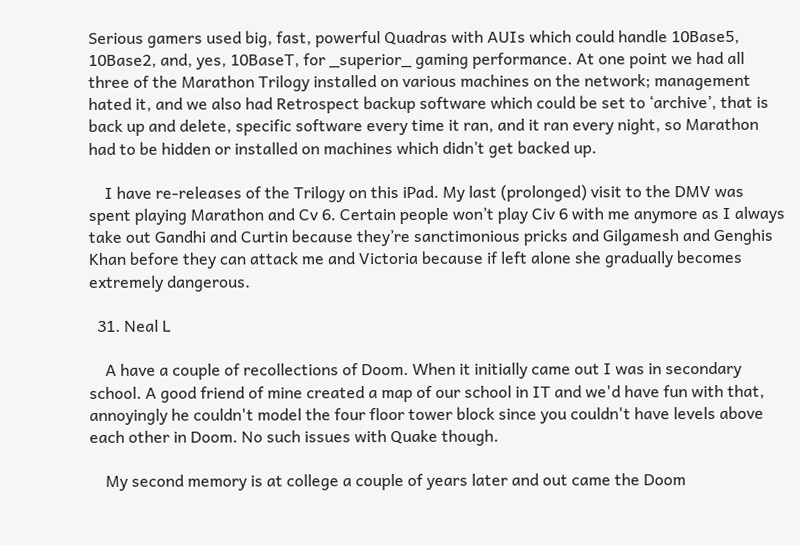Serious gamers used big, fast, powerful Quadras with AUIs which could handle 10Base5, 10Base2, and, yes, 10BaseT, for _superior_ gaming performance. At one point we had all three of the Marathon Trilogy installed on various machines on the network; management hated it, and we also had Retrospect backup software which could be set to ‘archive’, that is back up and delete, specific software every time it ran, and it ran every night, so Marathon had to be hidden or installed on machines which didn’t get backed up.

    I have re-releases of the Trilogy on this iPad. My last (prolonged) visit to the DMV was spent playing Marathon and Cv 6. Certain people won’t play Civ 6 with me anymore as I always take out Gandhi and Curtin because they’re sanctimonious pricks and Gilgamesh and Genghis Khan before they can attack me and Victoria because if left alone she gradually becomes extremely dangerous.

  31. Neal L

    A have a couple of recollections of Doom. When it initially came out I was in secondary school. A good friend of mine created a map of our school in IT and we'd have fun with that, annoyingly he couldn't model the four floor tower block since you couldn't have levels above each other in Doom. No such issues with Quake though.

    My second memory is at college a couple of years later and out came the Doom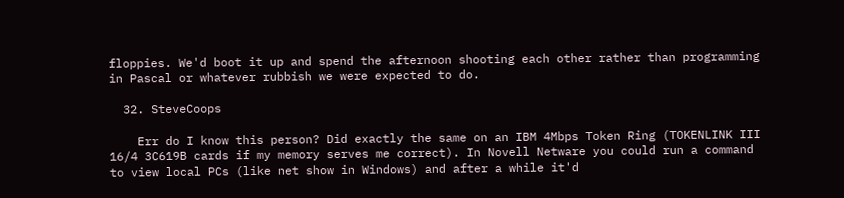floppies. We'd boot it up and spend the afternoon shooting each other rather than programming in Pascal or whatever rubbish we were expected to do.

  32. SteveCoops

    Err do I know this person? Did exactly the same on an IBM 4Mbps Token Ring (TOKENLINK III 16/4 3C619B cards if my memory serves me correct). In Novell Netware you could run a command to view local PCs (like net show in Windows) and after a while it'd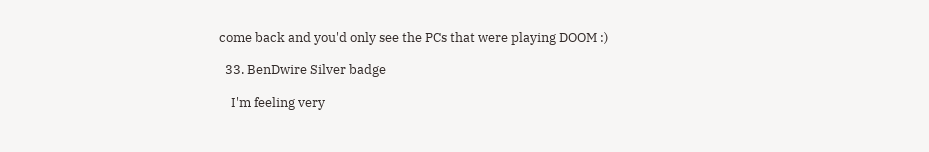come back and you'd only see the PCs that were playing DOOM :)

  33. BenDwire Silver badge

    I'm feeling very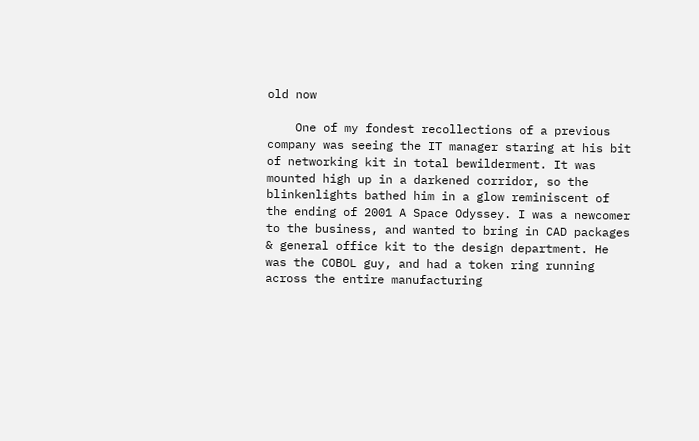old now

    One of my fondest recollections of a previous company was seeing the IT manager staring at his bit of networking kit in total bewilderment. It was mounted high up in a darkened corridor, so the blinkenlights bathed him in a glow reminiscent of the ending of 2001 A Space Odyssey. I was a newcomer to the business, and wanted to bring in CAD packages & general office kit to the design department. He was the COBOL guy, and had a token ring running across the entire manufacturing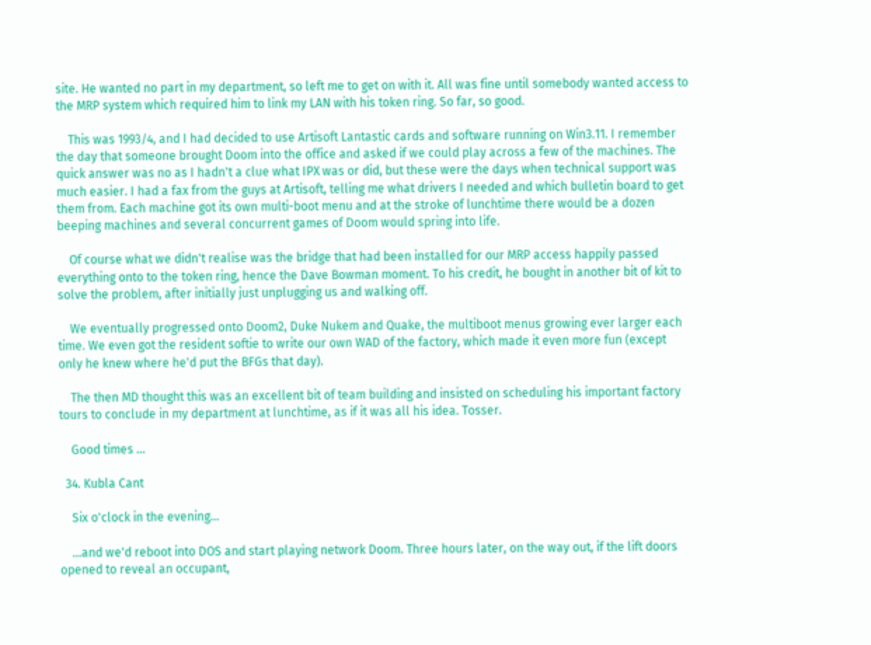site. He wanted no part in my department, so left me to get on with it. All was fine until somebody wanted access to the MRP system which required him to link my LAN with his token ring. So far, so good.

    This was 1993/4, and I had decided to use Artisoft Lantastic cards and software running on Win3.11. I remember the day that someone brought Doom into the office and asked if we could play across a few of the machines. The quick answer was no as I hadn't a clue what IPX was or did, but these were the days when technical support was much easier. I had a fax from the guys at Artisoft, telling me what drivers I needed and which bulletin board to get them from. Each machine got its own multi-boot menu and at the stroke of lunchtime there would be a dozen beeping machines and several concurrent games of Doom would spring into life.

    Of course what we didn't realise was the bridge that had been installed for our MRP access happily passed everything onto to the token ring, hence the Dave Bowman moment. To his credit, he bought in another bit of kit to solve the problem, after initially just unplugging us and walking off.

    We eventually progressed onto Doom2, Duke Nukem and Quake, the multiboot menus growing ever larger each time. We even got the resident softie to write our own WAD of the factory, which made it even more fun (except only he knew where he'd put the BFGs that day).

    The then MD thought this was an excellent bit of team building and insisted on scheduling his important factory tours to conclude in my department at lunchtime, as if it was all his idea. Tosser.

    Good times ...

  34. Kubla Cant

    Six o'clock in the evening...

    ...and we'd reboot into DOS and start playing network Doom. Three hours later, on the way out, if the lift doors opened to reveal an occupant,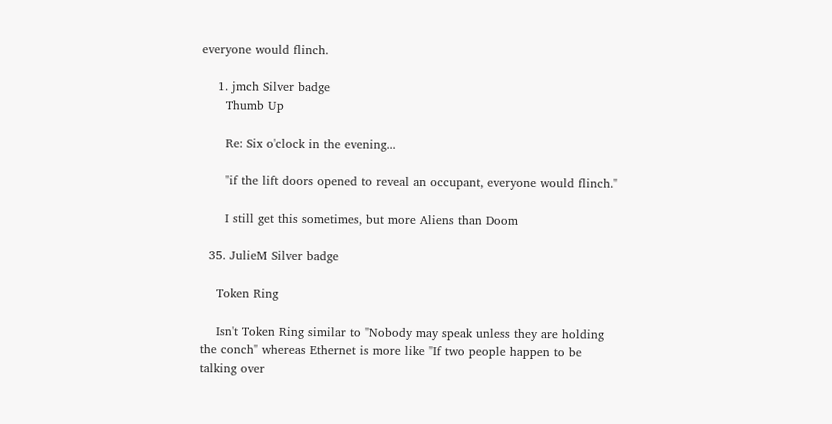everyone would flinch.

    1. jmch Silver badge
      Thumb Up

      Re: Six o'clock in the evening...

      "if the lift doors opened to reveal an occupant, everyone would flinch."

      I still get this sometimes, but more Aliens than Doom

  35. JulieM Silver badge

    Token Ring

    Isn't Token Ring similar to "Nobody may speak unless they are holding the conch" whereas Ethernet is more like "If two people happen to be talking over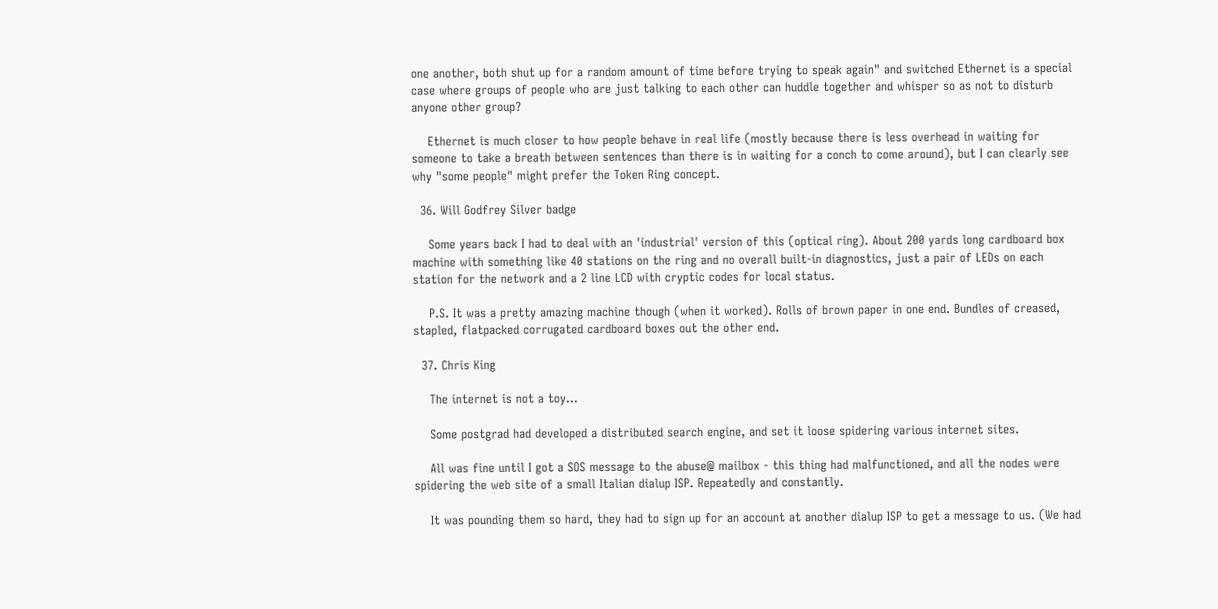one another, both shut up for a random amount of time before trying to speak again" and switched Ethernet is a special case where groups of people who are just talking to each other can huddle together and whisper so as not to disturb anyone other group?

    Ethernet is much closer to how people behave in real life (mostly because there is less overhead in waiting for someone to take a breath between sentences than there is in waiting for a conch to come around), but I can clearly see why "some people" might prefer the Token Ring concept.

  36. Will Godfrey Silver badge

    Some years back I had to deal with an 'industrial' version of this (optical ring). About 200 yards long cardboard box machine with something like 40 stations on the ring and no overall built-in diagnostics, just a pair of LEDs on each station for the network and a 2 line LCD with cryptic codes for local status.

    P.S. It was a pretty amazing machine though (when it worked). Rolls of brown paper in one end. Bundles of creased, stapled, flatpacked corrugated cardboard boxes out the other end.

  37. Chris King

    The internet is not a toy...

    Some postgrad had developed a distributed search engine, and set it loose spidering various internet sites.

    All was fine until I got a SOS message to the abuse@ mailbox - this thing had malfunctioned, and all the nodes were spidering the web site of a small Italian dialup ISP. Repeatedly and constantly.

    It was pounding them so hard, they had to sign up for an account at another dialup ISP to get a message to us. (We had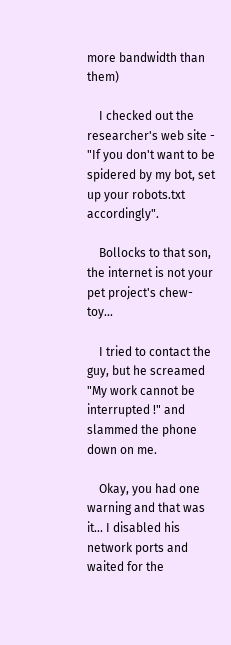more bandwidth than them)

    I checked out the researcher's web site - "If you don't want to be spidered by my bot, set up your robots.txt accordingly".

    Bollocks to that son, the internet is not your pet project's chew-toy...

    I tried to contact the guy, but he screamed "My work cannot be interrupted !" and slammed the phone down on me.

    Okay, you had one warning and that was it... I disabled his network ports and waited for the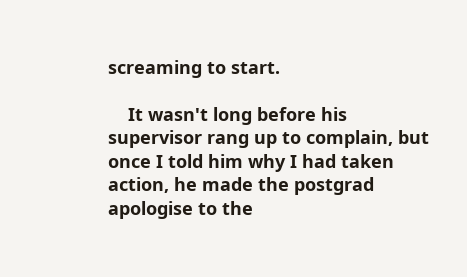screaming to start.

    It wasn't long before his supervisor rang up to complain, but once I told him why I had taken action, he made the postgrad apologise to the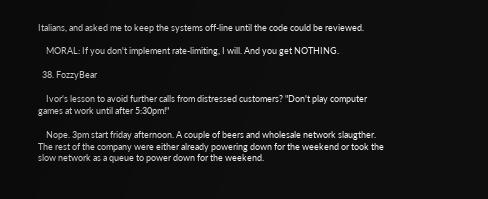Italians, and asked me to keep the systems off-line until the code could be reviewed.

    MORAL: If you don't implement rate-limiting, I will. And you get NOTHING.

  38. FozzyBear

    Ivor's lesson to avoid further calls from distressed customers? "Don't play computer games at work until after 5:30pm!"

    Nope. 3pm start friday afternoon. A couple of beers and wholesale network slaugther. The rest of the company were either already powering down for the weekend or took the slow network as a queue to power down for the weekend.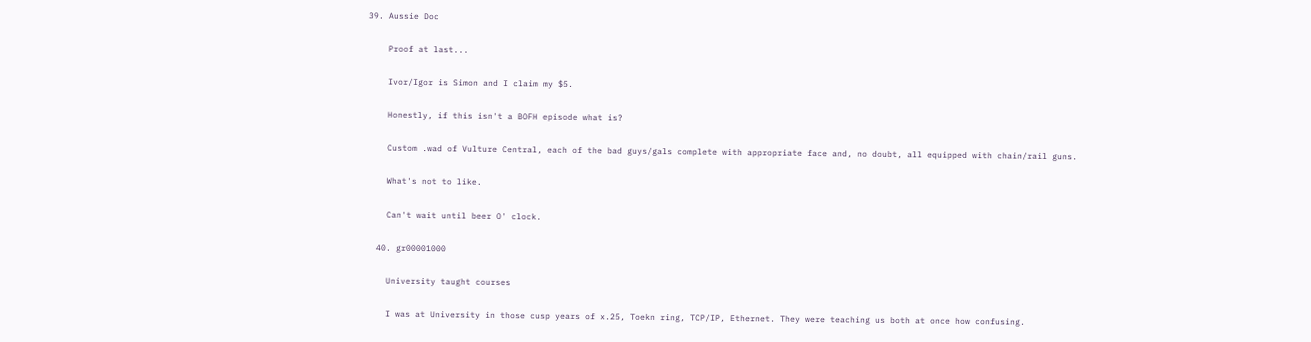39. Aussie Doc

    Proof at last...

    Ivor/Igor is Simon and I claim my $5.

    Honestly, if this isn't a BOFH episode what is?

    Custom .wad of Vulture Central, each of the bad guys/gals complete with appropriate face and, no doubt, all equipped with chain/rail guns.

    What's not to like.

    Can't wait until beer O' clock.

  40. gr00001000

    University taught courses

    I was at University in those cusp years of x.25, Toekn ring, TCP/IP, Ethernet. They were teaching us both at once how confusing.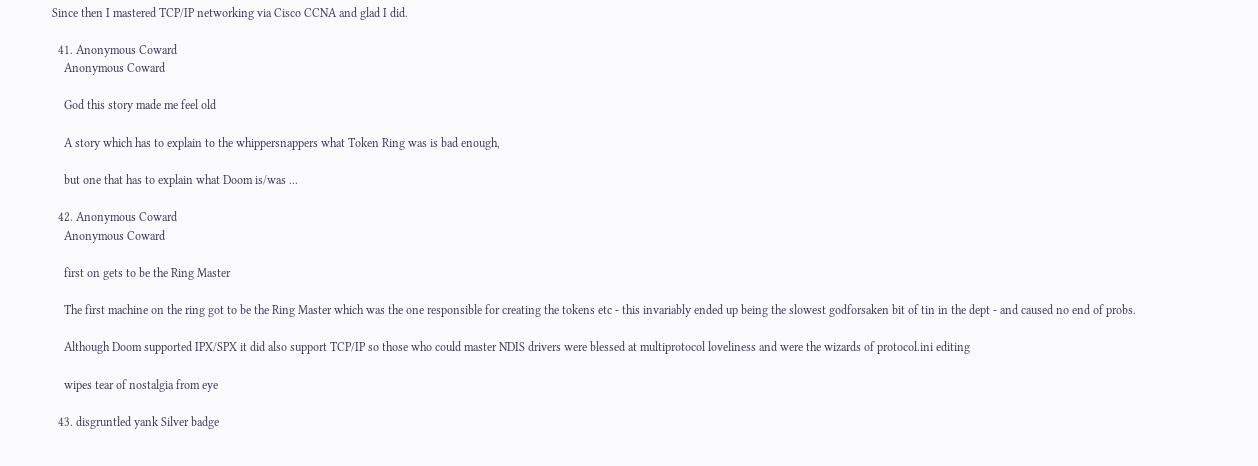Since then I mastered TCP/IP networking via Cisco CCNA and glad I did.

  41. Anonymous Coward
    Anonymous Coward

    God this story made me feel old

    A story which has to explain to the whippersnappers what Token Ring was is bad enough,

    but one that has to explain what Doom is/was ...

  42. Anonymous Coward
    Anonymous Coward

    first on gets to be the Ring Master

    The first machine on the ring got to be the Ring Master which was the one responsible for creating the tokens etc - this invariably ended up being the slowest godforsaken bit of tin in the dept - and caused no end of probs.

    Although Doom supported IPX/SPX it did also support TCP/IP so those who could master NDIS drivers were blessed at multiprotocol loveliness and were the wizards of protocol.ini editing

    wipes tear of nostalgia from eye

  43. disgruntled yank Silver badge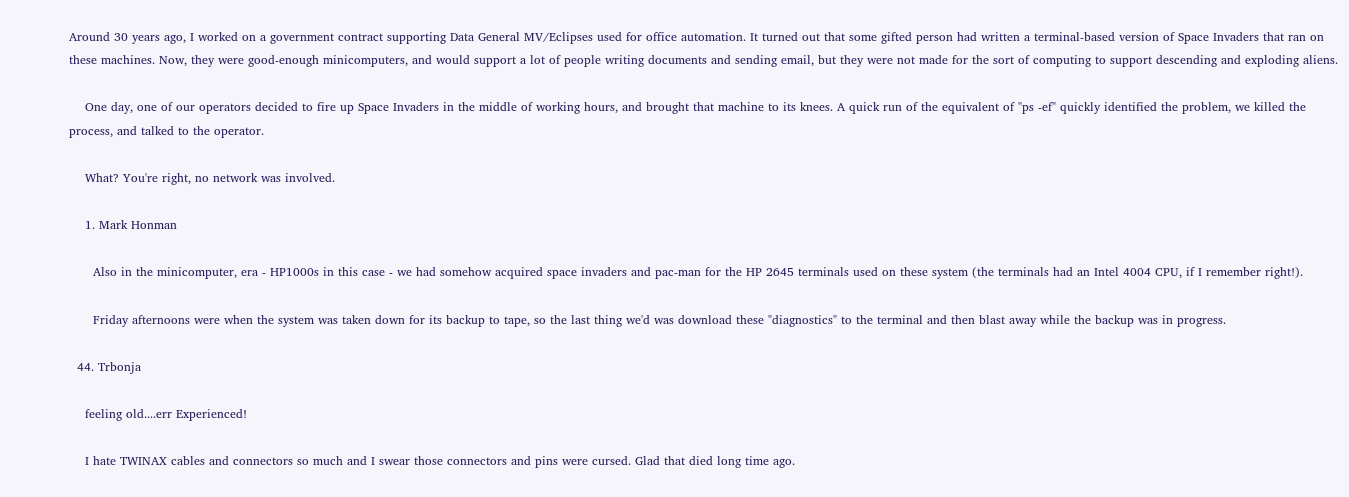Around 30 years ago, I worked on a government contract supporting Data General MV/Eclipses used for office automation. It turned out that some gifted person had written a terminal-based version of Space Invaders that ran on these machines. Now, they were good-enough minicomputers, and would support a lot of people writing documents and sending email, but they were not made for the sort of computing to support descending and exploding aliens.

    One day, one of our operators decided to fire up Space Invaders in the middle of working hours, and brought that machine to its knees. A quick run of the equivalent of "ps -ef" quickly identified the problem, we killed the process, and talked to the operator.

    What? You're right, no network was involved.

    1. Mark Honman

      Also in the minicomputer, era - HP1000s in this case - we had somehow acquired space invaders and pac-man for the HP 2645 terminals used on these system (the terminals had an Intel 4004 CPU, if I remember right!).

      Friday afternoons were when the system was taken down for its backup to tape, so the last thing we'd was download these "diagnostics" to the terminal and then blast away while the backup was in progress.

  44. Trbonja

    feeling old....err Experienced!

    I hate TWINAX cables and connectors so much and I swear those connectors and pins were cursed. Glad that died long time ago.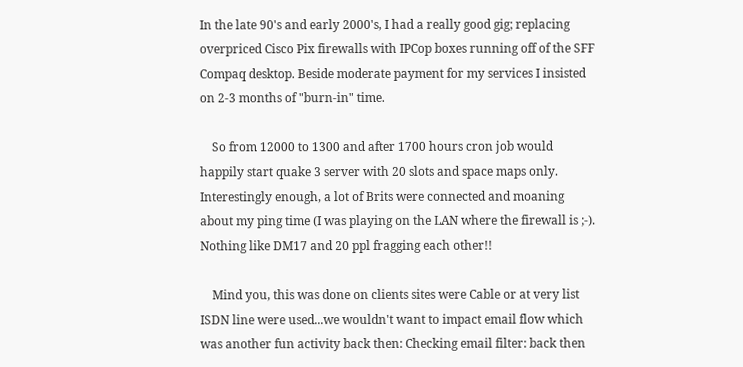In the late 90's and early 2000's, I had a really good gig; replacing overpriced Cisco Pix firewalls with IPCop boxes running off of the SFF Compaq desktop. Beside moderate payment for my services I insisted on 2-3 months of "burn-in" time.

    So from 12000 to 1300 and after 1700 hours cron job would happily start quake 3 server with 20 slots and space maps only. Interestingly enough, a lot of Brits were connected and moaning about my ping time (I was playing on the LAN where the firewall is ;-). Nothing like DM17 and 20 ppl fragging each other!!

    Mind you, this was done on clients sites were Cable or at very list ISDN line were used...we wouldn't want to impact email flow which was another fun activity back then: Checking email filter: back then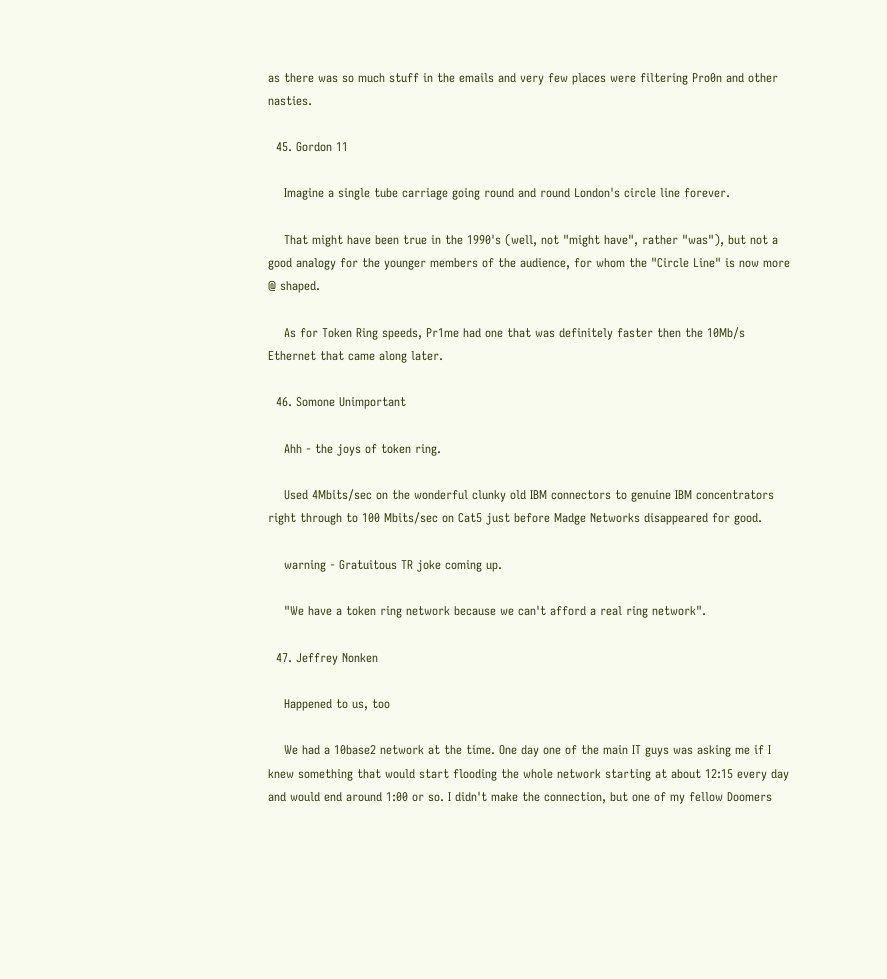as there was so much stuff in the emails and very few places were filtering Pro0n and other nasties.

  45. Gordon 11

    Imagine a single tube carriage going round and round London's circle line forever.

    That might have been true in the 1990's (well, not "might have", rather "was"), but not a good analogy for the younger members of the audience, for whom the "Circle Line" is now more @ shaped.

    As for Token Ring speeds, Pr1me had one that was definitely faster then the 10Mb/s Ethernet that came along later.

  46. Somone Unimportant

    Ahh - the joys of token ring.

    Used 4Mbits/sec on the wonderful clunky old IBM connectors to genuine IBM concentrators right through to 100 Mbits/sec on Cat5 just before Madge Networks disappeared for good.

    warning - Gratuitous TR joke coming up.

    "We have a token ring network because we can't afford a real ring network".

  47. Jeffrey Nonken

    Happened to us, too

    We had a 10base2 network at the time. One day one of the main IT guys was asking me if I knew something that would start flooding the whole network starting at about 12:15 every day and would end around 1:00 or so. I didn't make the connection, but one of my fellow Doomers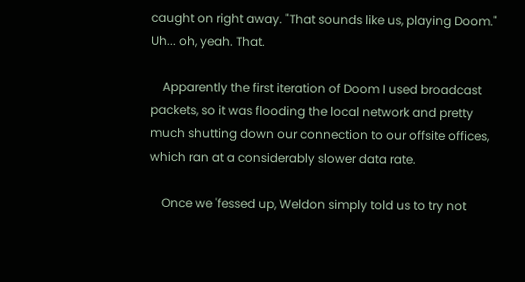caught on right away. "That sounds like us, playing Doom." Uh... oh, yeah. That.

    Apparently the first iteration of Doom I used broadcast packets, so it was flooding the local network and pretty much shutting down our connection to our offsite offices, which ran at a considerably slower data rate.

    Once we 'fessed up, Weldon simply told us to try not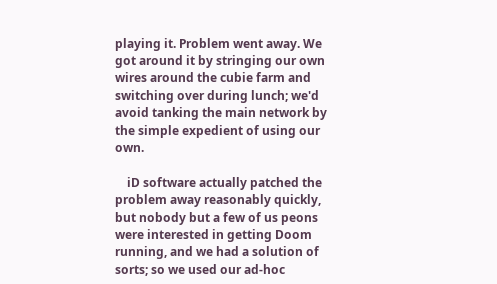playing it. Problem went away. We got around it by stringing our own wires around the cubie farm and switching over during lunch; we'd avoid tanking the main network by the simple expedient of using our own.

    iD software actually patched the problem away reasonably quickly, but nobody but a few of us peons were interested in getting Doom running, and we had a solution of sorts; so we used our ad-hoc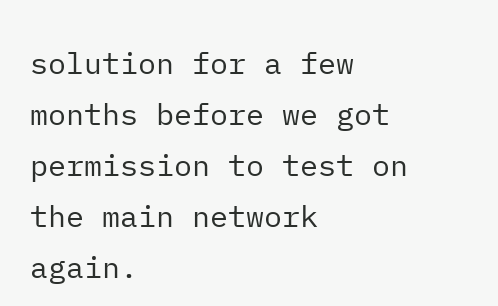solution for a few months before we got permission to test on the main network again.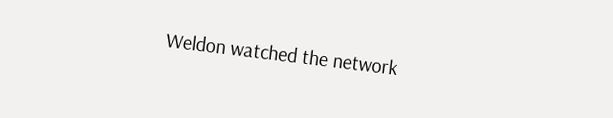Weldon watched the network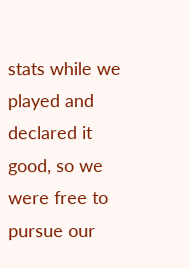stats while we played and declared it good, so we were free to pursue our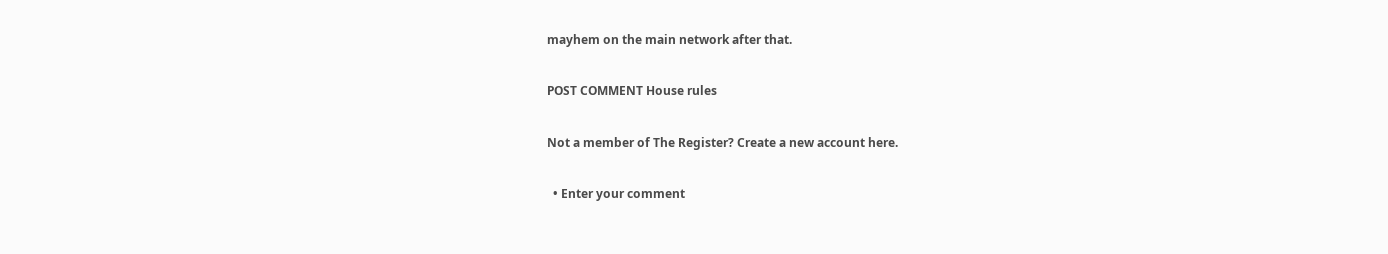mayhem on the main network after that.

POST COMMENT House rules

Not a member of The Register? Create a new account here.

  • Enter your comment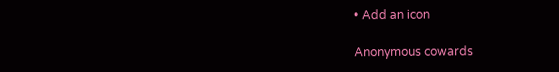• Add an icon

Anonymous cowards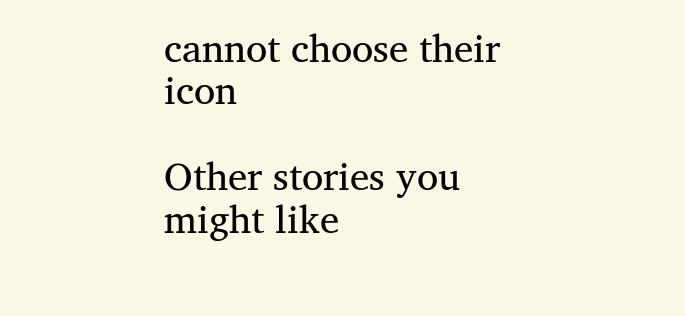cannot choose their icon

Other stories you might like